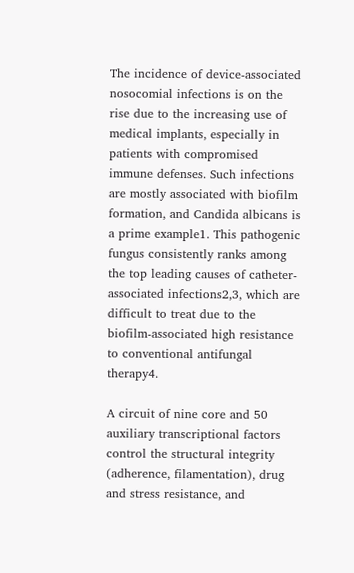The incidence of device-associated nosocomial infections is on the rise due to the increasing use of medical implants, especially in patients with compromised immune defenses. Such infections are mostly associated with biofilm formation, and Candida albicans is a prime example1. This pathogenic fungus consistently ranks among the top leading causes of catheter-associated infections2,3, which are difficult to treat due to the biofilm-associated high resistance to conventional antifungal therapy4.

A circuit of nine core and 50 auxiliary transcriptional factors control the structural integrity (adherence, filamentation), drug and stress resistance, and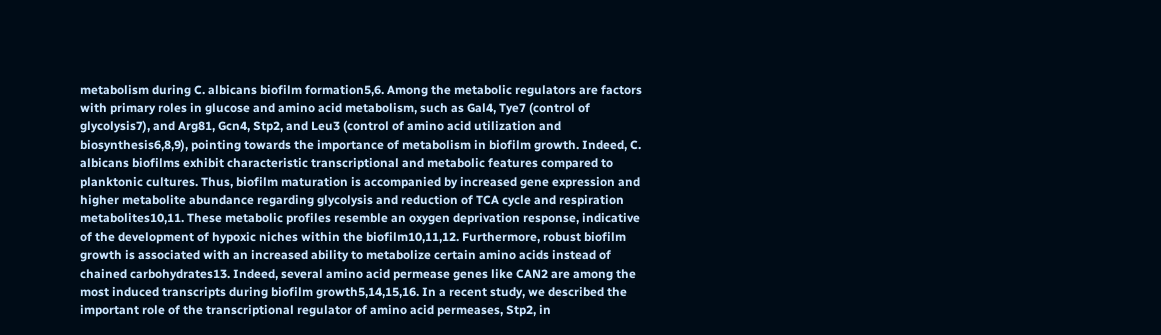metabolism during C. albicans biofilm formation5,6. Among the metabolic regulators are factors with primary roles in glucose and amino acid metabolism, such as Gal4, Tye7 (control of glycolysis7), and Arg81, Gcn4, Stp2, and Leu3 (control of amino acid utilization and biosynthesis6,8,9), pointing towards the importance of metabolism in biofilm growth. Indeed, C. albicans biofilms exhibit characteristic transcriptional and metabolic features compared to planktonic cultures. Thus, biofilm maturation is accompanied by increased gene expression and higher metabolite abundance regarding glycolysis and reduction of TCA cycle and respiration metabolites10,11. These metabolic profiles resemble an oxygen deprivation response, indicative of the development of hypoxic niches within the biofilm10,11,12. Furthermore, robust biofilm growth is associated with an increased ability to metabolize certain amino acids instead of chained carbohydrates13. Indeed, several amino acid permease genes like CAN2 are among the most induced transcripts during biofilm growth5,14,15,16. In a recent study, we described the important role of the transcriptional regulator of amino acid permeases, Stp2, in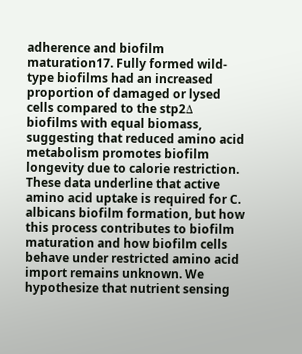adherence and biofilm maturation17. Fully formed wild-type biofilms had an increased proportion of damaged or lysed cells compared to the stp2Δ biofilms with equal biomass, suggesting that reduced amino acid metabolism promotes biofilm longevity due to calorie restriction. These data underline that active amino acid uptake is required for C. albicans biofilm formation, but how this process contributes to biofilm maturation and how biofilm cells behave under restricted amino acid import remains unknown. We hypothesize that nutrient sensing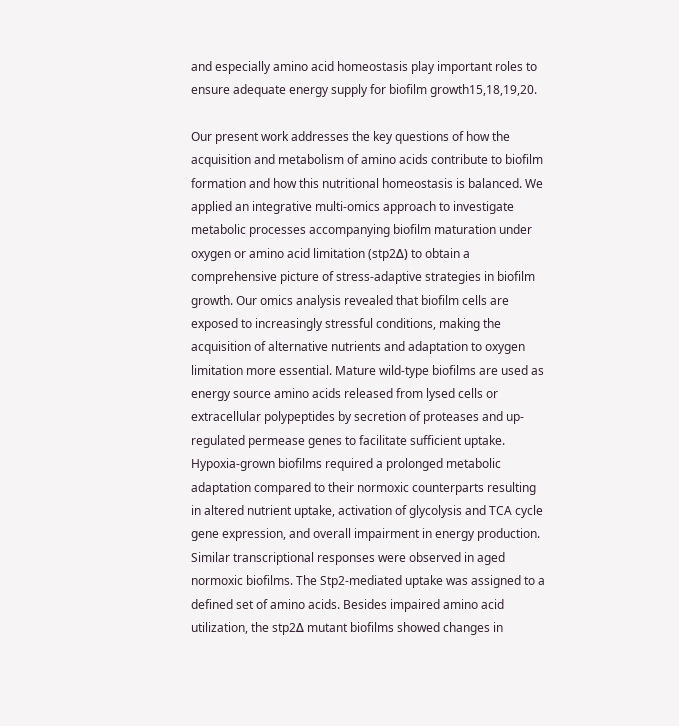and especially amino acid homeostasis play important roles to ensure adequate energy supply for biofilm growth15,18,19,20.

Our present work addresses the key questions of how the acquisition and metabolism of amino acids contribute to biofilm formation and how this nutritional homeostasis is balanced. We applied an integrative multi-omics approach to investigate metabolic processes accompanying biofilm maturation under oxygen or amino acid limitation (stp2Δ) to obtain a comprehensive picture of stress-adaptive strategies in biofilm growth. Our omics analysis revealed that biofilm cells are exposed to increasingly stressful conditions, making the acquisition of alternative nutrients and adaptation to oxygen limitation more essential. Mature wild-type biofilms are used as energy source amino acids released from lysed cells or extracellular polypeptides by secretion of proteases and up-regulated permease genes to facilitate sufficient uptake. Hypoxia-grown biofilms required a prolonged metabolic adaptation compared to their normoxic counterparts resulting in altered nutrient uptake, activation of glycolysis and TCA cycle gene expression, and overall impairment in energy production. Similar transcriptional responses were observed in aged normoxic biofilms. The Stp2-mediated uptake was assigned to a defined set of amino acids. Besides impaired amino acid utilization, the stp2Δ mutant biofilms showed changes in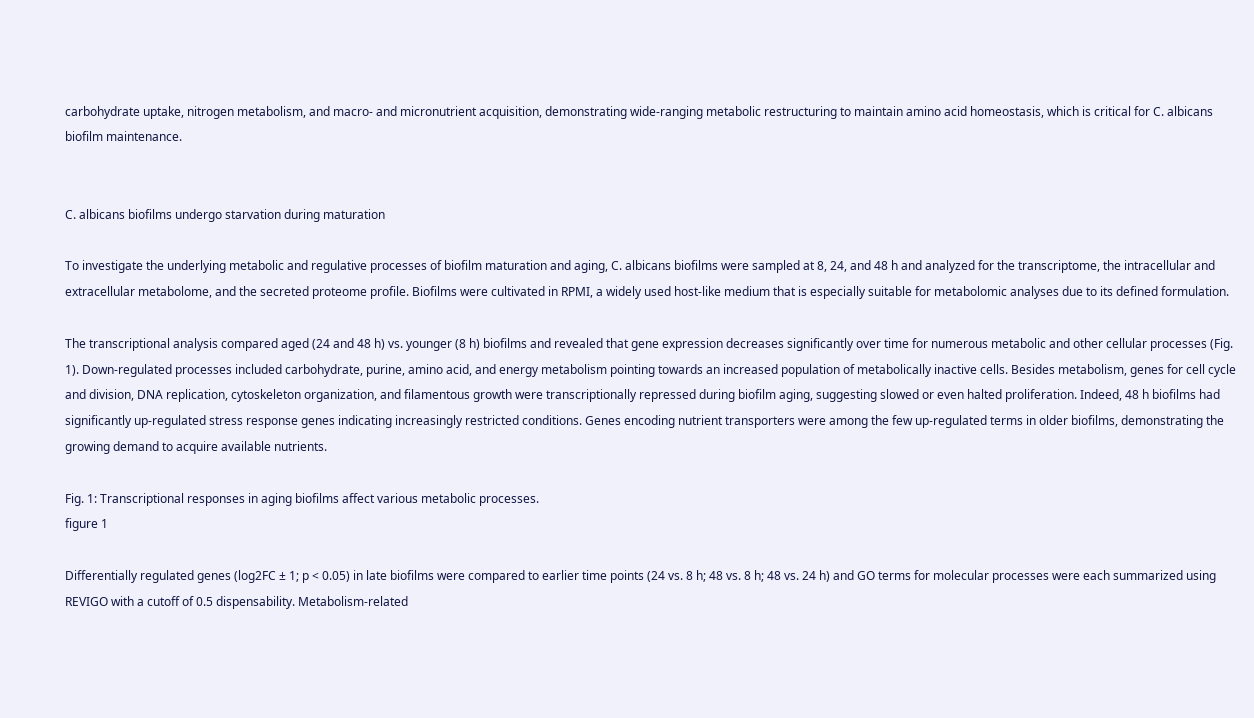carbohydrate uptake, nitrogen metabolism, and macro- and micronutrient acquisition, demonstrating wide-ranging metabolic restructuring to maintain amino acid homeostasis, which is critical for C. albicans biofilm maintenance.


C. albicans biofilms undergo starvation during maturation

To investigate the underlying metabolic and regulative processes of biofilm maturation and aging, C. albicans biofilms were sampled at 8, 24, and 48 h and analyzed for the transcriptome, the intracellular and extracellular metabolome, and the secreted proteome profile. Biofilms were cultivated in RPMI, a widely used host-like medium that is especially suitable for metabolomic analyses due to its defined formulation.

The transcriptional analysis compared aged (24 and 48 h) vs. younger (8 h) biofilms and revealed that gene expression decreases significantly over time for numerous metabolic and other cellular processes (Fig. 1). Down-regulated processes included carbohydrate, purine, amino acid, and energy metabolism pointing towards an increased population of metabolically inactive cells. Besides metabolism, genes for cell cycle and division, DNA replication, cytoskeleton organization, and filamentous growth were transcriptionally repressed during biofilm aging, suggesting slowed or even halted proliferation. Indeed, 48 h biofilms had significantly up-regulated stress response genes indicating increasingly restricted conditions. Genes encoding nutrient transporters were among the few up-regulated terms in older biofilms, demonstrating the growing demand to acquire available nutrients.

Fig. 1: Transcriptional responses in aging biofilms affect various metabolic processes.
figure 1

Differentially regulated genes (log2FC ± 1; p < 0.05) in late biofilms were compared to earlier time points (24 vs. 8 h; 48 vs. 8 h; 48 vs. 24 h) and GO terms for molecular processes were each summarized using REVIGO with a cutoff of 0.5 dispensability. Metabolism-related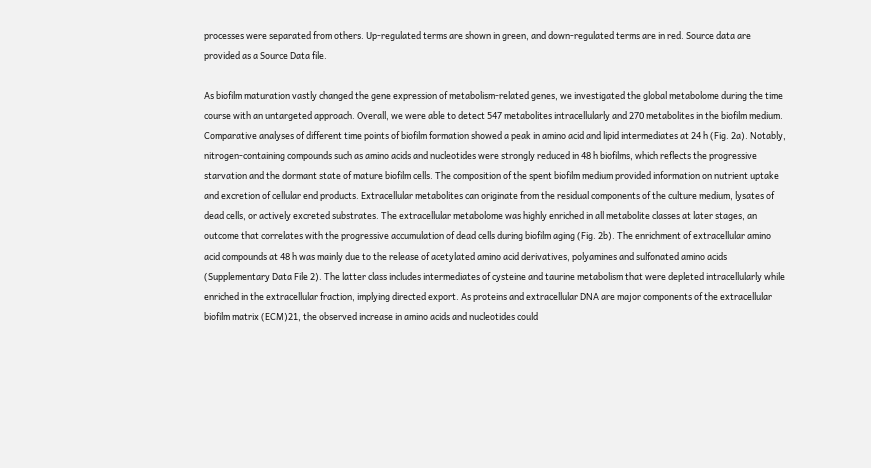processes were separated from others. Up-regulated terms are shown in green, and down-regulated terms are in red. Source data are provided as a Source Data file.

As biofilm maturation vastly changed the gene expression of metabolism-related genes, we investigated the global metabolome during the time course with an untargeted approach. Overall, we were able to detect 547 metabolites intracellularly and 270 metabolites in the biofilm medium. Comparative analyses of different time points of biofilm formation showed a peak in amino acid and lipid intermediates at 24 h (Fig. 2a). Notably, nitrogen-containing compounds such as amino acids and nucleotides were strongly reduced in 48 h biofilms, which reflects the progressive starvation and the dormant state of mature biofilm cells. The composition of the spent biofilm medium provided information on nutrient uptake and excretion of cellular end products. Extracellular metabolites can originate from the residual components of the culture medium, lysates of dead cells, or actively excreted substrates. The extracellular metabolome was highly enriched in all metabolite classes at later stages, an outcome that correlates with the progressive accumulation of dead cells during biofilm aging (Fig. 2b). The enrichment of extracellular amino acid compounds at 48 h was mainly due to the release of acetylated amino acid derivatives, polyamines and sulfonated amino acids (Supplementary Data File 2). The latter class includes intermediates of cysteine and taurine metabolism that were depleted intracellularly while enriched in the extracellular fraction, implying directed export. As proteins and extracellular DNA are major components of the extracellular biofilm matrix (ECM)21, the observed increase in amino acids and nucleotides could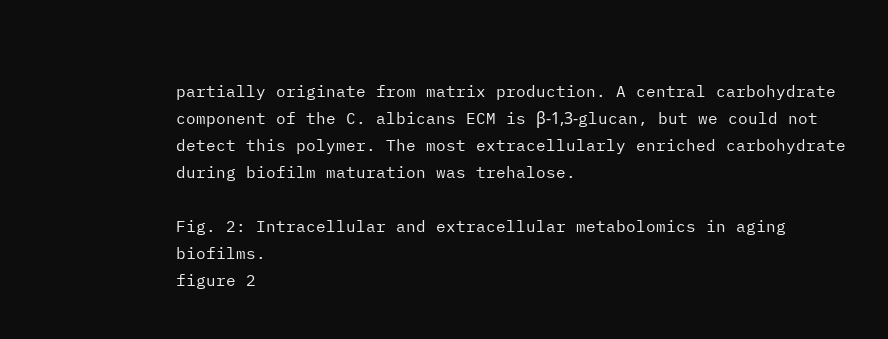partially originate from matrix production. A central carbohydrate component of the C. albicans ECM is β-1,3-glucan, but we could not detect this polymer. The most extracellularly enriched carbohydrate during biofilm maturation was trehalose.

Fig. 2: Intracellular and extracellular metabolomics in aging biofilms.
figure 2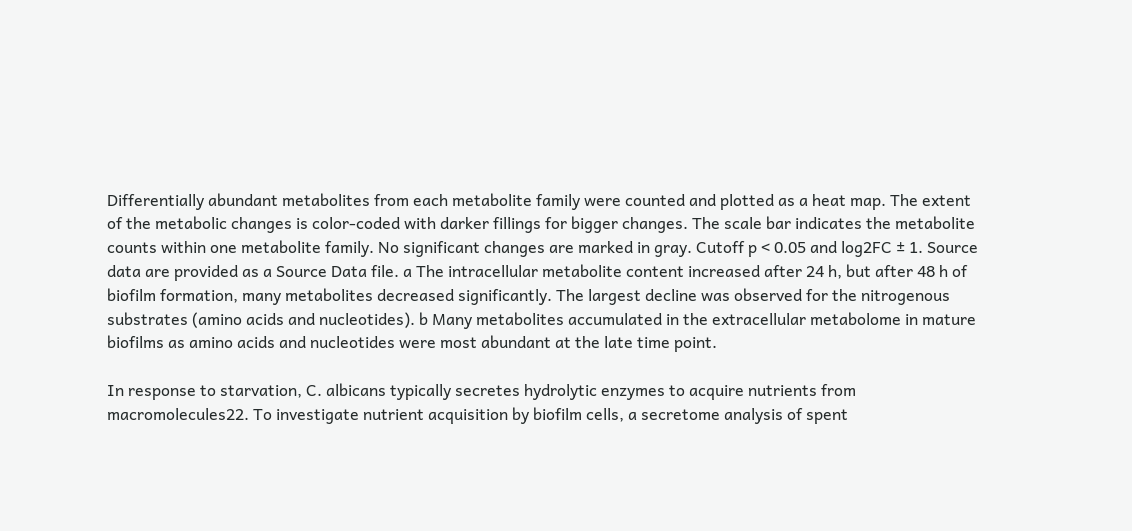Differentially abundant metabolites from each metabolite family were counted and plotted as a heat map. The extent of the metabolic changes is color-coded with darker fillings for bigger changes. The scale bar indicates the metabolite counts within one metabolite family. No significant changes are marked in gray. Cutoff p < 0.05 and log2FC ± 1. Source data are provided as a Source Data file. a The intracellular metabolite content increased after 24 h, but after 48 h of biofilm formation, many metabolites decreased significantly. The largest decline was observed for the nitrogenous substrates (amino acids and nucleotides). b Many metabolites accumulated in the extracellular metabolome in mature biofilms as amino acids and nucleotides were most abundant at the late time point.

In response to starvation, C. albicans typically secretes hydrolytic enzymes to acquire nutrients from macromolecules22. To investigate nutrient acquisition by biofilm cells, a secretome analysis of spent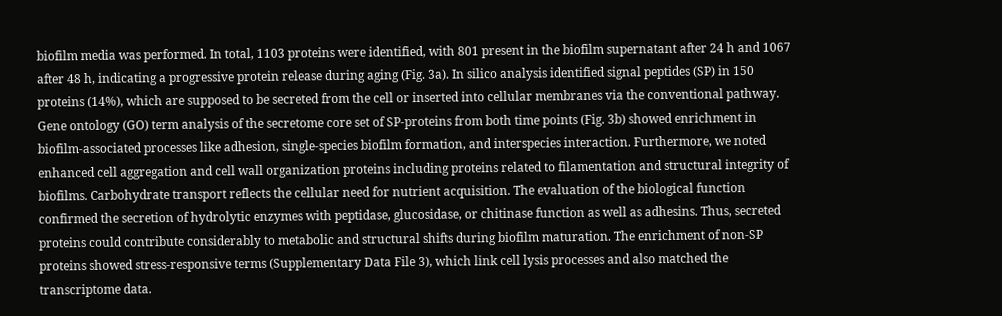biofilm media was performed. In total, 1103 proteins were identified, with 801 present in the biofilm supernatant after 24 h and 1067 after 48 h, indicating a progressive protein release during aging (Fig. 3a). In silico analysis identified signal peptides (SP) in 150 proteins (14%), which are supposed to be secreted from the cell or inserted into cellular membranes via the conventional pathway. Gene ontology (GO) term analysis of the secretome core set of SP-proteins from both time points (Fig. 3b) showed enrichment in biofilm-associated processes like adhesion, single-species biofilm formation, and interspecies interaction. Furthermore, we noted enhanced cell aggregation and cell wall organization proteins including proteins related to filamentation and structural integrity of biofilms. Carbohydrate transport reflects the cellular need for nutrient acquisition. The evaluation of the biological function confirmed the secretion of hydrolytic enzymes with peptidase, glucosidase, or chitinase function as well as adhesins. Thus, secreted proteins could contribute considerably to metabolic and structural shifts during biofilm maturation. The enrichment of non-SP proteins showed stress-responsive terms (Supplementary Data File 3), which link cell lysis processes and also matched the transcriptome data.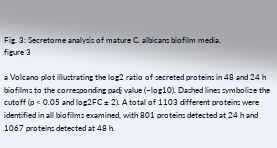Fig. 3: Secretome analysis of mature C. albicans biofilm media.
figure 3

a Volcano plot illustrating the log2 ratio of secreted proteins in 48 and 24 h biofilms to the corresponding padj value (−log10). Dashed lines symbolize the cutoff (p < 0.05 and log2FC ± 2). A total of 1103 different proteins were identified in all biofilms examined, with 801 proteins detected at 24 h and 1067 proteins detected at 48 h.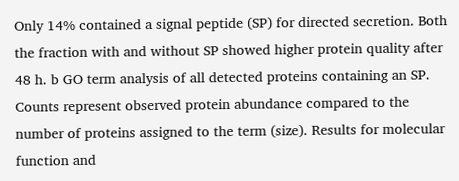Only 14% contained a signal peptide (SP) for directed secretion. Both the fraction with and without SP showed higher protein quality after 48 h. b GO term analysis of all detected proteins containing an SP. Counts represent observed protein abundance compared to the number of proteins assigned to the term (size). Results for molecular function and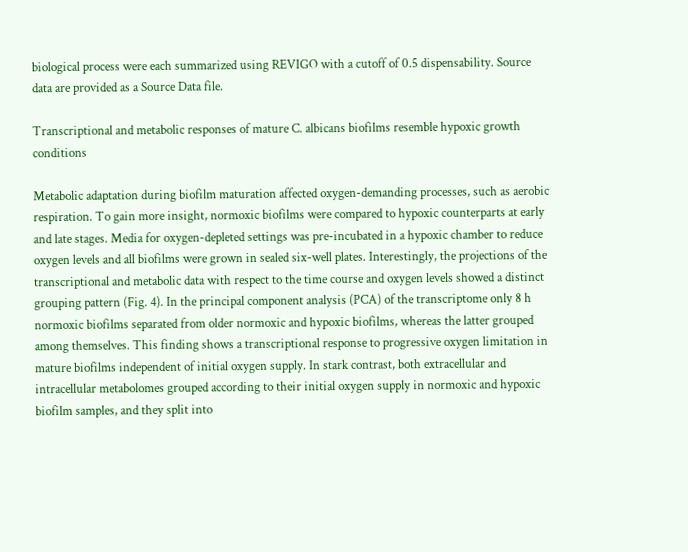biological process were each summarized using REVIGO with a cutoff of 0.5 dispensability. Source data are provided as a Source Data file.

Transcriptional and metabolic responses of mature C. albicans biofilms resemble hypoxic growth conditions

Metabolic adaptation during biofilm maturation affected oxygen-demanding processes, such as aerobic respiration. To gain more insight, normoxic biofilms were compared to hypoxic counterparts at early and late stages. Media for oxygen-depleted settings was pre-incubated in a hypoxic chamber to reduce oxygen levels and all biofilms were grown in sealed six-well plates. Interestingly, the projections of the transcriptional and metabolic data with respect to the time course and oxygen levels showed a distinct grouping pattern (Fig. 4). In the principal component analysis (PCA) of the transcriptome only 8 h normoxic biofilms separated from older normoxic and hypoxic biofilms, whereas the latter grouped among themselves. This finding shows a transcriptional response to progressive oxygen limitation in mature biofilms independent of initial oxygen supply. In stark contrast, both extracellular and intracellular metabolomes grouped according to their initial oxygen supply in normoxic and hypoxic biofilm samples, and they split into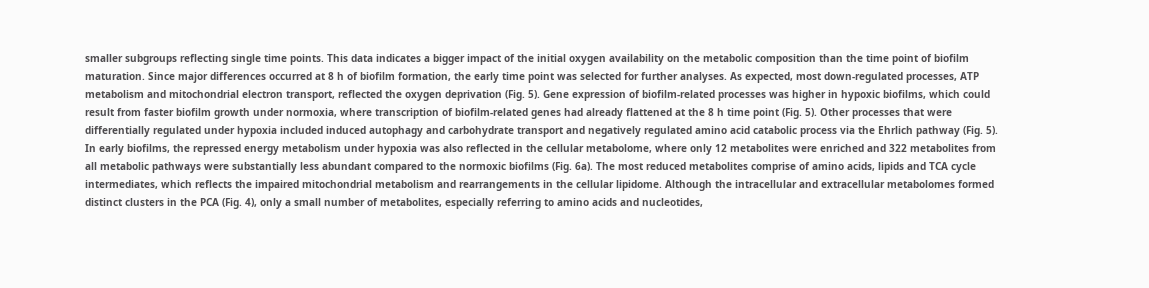smaller subgroups reflecting single time points. This data indicates a bigger impact of the initial oxygen availability on the metabolic composition than the time point of biofilm maturation. Since major differences occurred at 8 h of biofilm formation, the early time point was selected for further analyses. As expected, most down-regulated processes, ATP metabolism and mitochondrial electron transport, reflected the oxygen deprivation (Fig. 5). Gene expression of biofilm-related processes was higher in hypoxic biofilms, which could result from faster biofilm growth under normoxia, where transcription of biofilm-related genes had already flattened at the 8 h time point (Fig. 5). Other processes that were differentially regulated under hypoxia included induced autophagy and carbohydrate transport and negatively regulated amino acid catabolic process via the Ehrlich pathway (Fig. 5). In early biofilms, the repressed energy metabolism under hypoxia was also reflected in the cellular metabolome, where only 12 metabolites were enriched and 322 metabolites from all metabolic pathways were substantially less abundant compared to the normoxic biofilms (Fig. 6a). The most reduced metabolites comprise of amino acids, lipids and TCA cycle intermediates, which reflects the impaired mitochondrial metabolism and rearrangements in the cellular lipidome. Although the intracellular and extracellular metabolomes formed distinct clusters in the PCA (Fig. 4), only a small number of metabolites, especially referring to amino acids and nucleotides,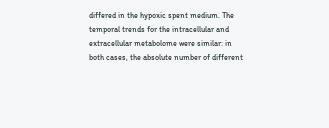differed in the hypoxic spent medium. The temporal trends for the intracellular and extracellular metabolome were similar: in both cases, the absolute number of different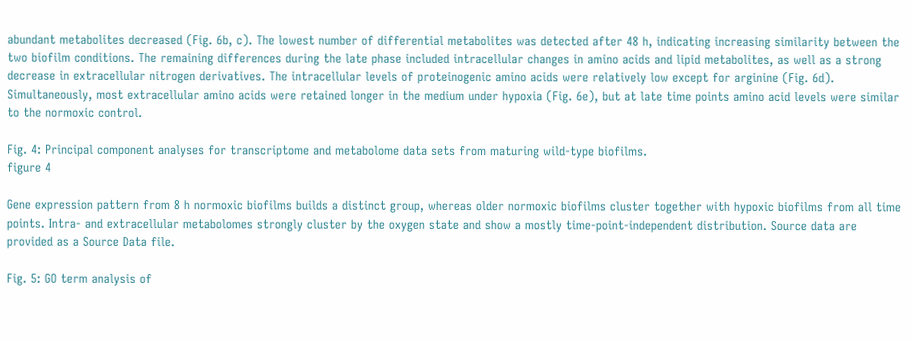abundant metabolites decreased (Fig. 6b, c). The lowest number of differential metabolites was detected after 48 h, indicating increasing similarity between the two biofilm conditions. The remaining differences during the late phase included intracellular changes in amino acids and lipid metabolites, as well as a strong decrease in extracellular nitrogen derivatives. The intracellular levels of proteinogenic amino acids were relatively low except for arginine (Fig. 6d). Simultaneously, most extracellular amino acids were retained longer in the medium under hypoxia (Fig. 6e), but at late time points amino acid levels were similar to the normoxic control.

Fig. 4: Principal component analyses for transcriptome and metabolome data sets from maturing wild-type biofilms.
figure 4

Gene expression pattern from 8 h normoxic biofilms builds a distinct group, whereas older normoxic biofilms cluster together with hypoxic biofilms from all time points. Intra- and extracellular metabolomes strongly cluster by the oxygen state and show a mostly time-point-independent distribution. Source data are provided as a Source Data file.

Fig. 5: GO term analysis of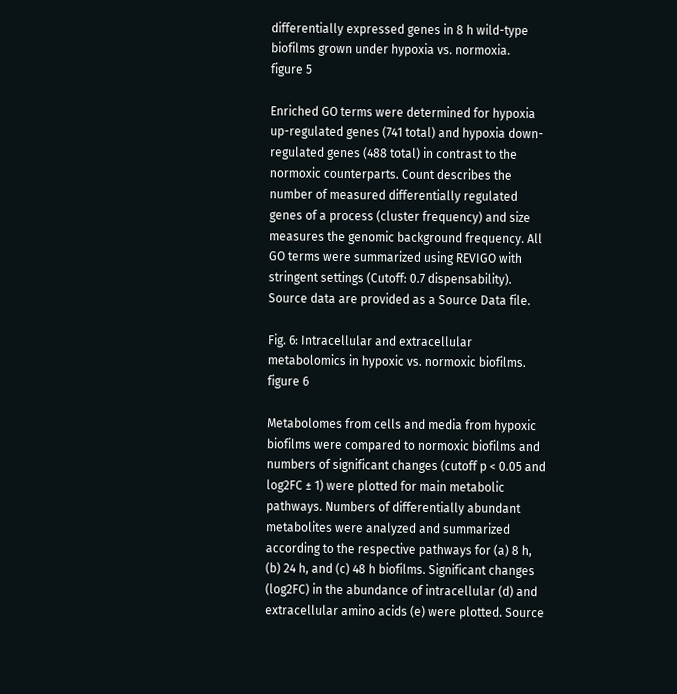differentially expressed genes in 8 h wild-type biofilms grown under hypoxia vs. normoxia.
figure 5

Enriched GO terms were determined for hypoxia up-regulated genes (741 total) and hypoxia down-regulated genes (488 total) in contrast to the normoxic counterparts. Count describes the number of measured differentially regulated genes of a process (cluster frequency) and size measures the genomic background frequency. All GO terms were summarized using REVIGO with stringent settings (Cutoff: 0.7 dispensability). Source data are provided as a Source Data file.

Fig. 6: Intracellular and extracellular metabolomics in hypoxic vs. normoxic biofilms.
figure 6

Metabolomes from cells and media from hypoxic biofilms were compared to normoxic biofilms and numbers of significant changes (cutoff p < 0.05 and log2FC ± 1) were plotted for main metabolic pathways. Numbers of differentially abundant metabolites were analyzed and summarized according to the respective pathways for (a) 8 h, (b) 24 h, and (c) 48 h biofilms. Significant changes (log2FC) in the abundance of intracellular (d) and extracellular amino acids (e) were plotted. Source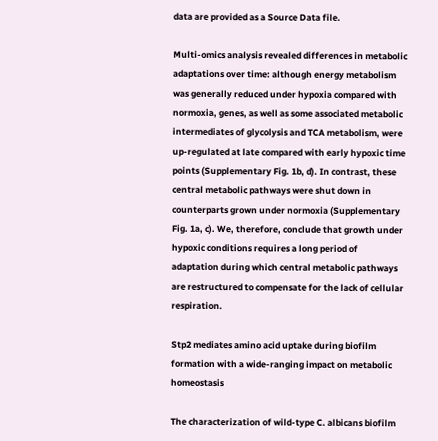data are provided as a Source Data file.

Multi-omics analysis revealed differences in metabolic adaptations over time: although energy metabolism was generally reduced under hypoxia compared with normoxia, genes, as well as some associated metabolic intermediates of glycolysis and TCA metabolism, were up-regulated at late compared with early hypoxic time points (Supplementary Fig. 1b, d). In contrast, these central metabolic pathways were shut down in counterparts grown under normoxia (Supplementary Fig. 1a, c). We, therefore, conclude that growth under hypoxic conditions requires a long period of adaptation during which central metabolic pathways are restructured to compensate for the lack of cellular respiration.

Stp2 mediates amino acid uptake during biofilm formation with a wide-ranging impact on metabolic homeostasis

The characterization of wild-type C. albicans biofilm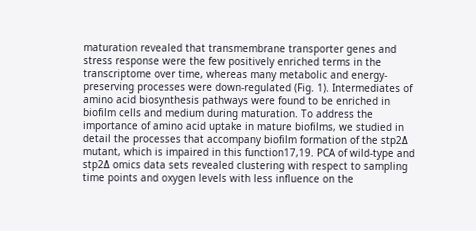maturation revealed that transmembrane transporter genes and stress response were the few positively enriched terms in the transcriptome over time, whereas many metabolic and energy-preserving processes were down-regulated (Fig. 1). Intermediates of amino acid biosynthesis pathways were found to be enriched in biofilm cells and medium during maturation. To address the importance of amino acid uptake in mature biofilms, we studied in detail the processes that accompany biofilm formation of the stp2Δ mutant, which is impaired in this function17,19. PCA of wild-type and stp2Δ omics data sets revealed clustering with respect to sampling time points and oxygen levels with less influence on the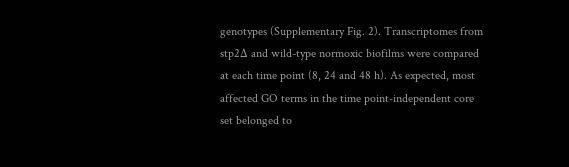genotypes (Supplementary Fig. 2). Transcriptomes from stp2Δ and wild-type normoxic biofilms were compared at each time point (8, 24 and 48 h). As expected, most affected GO terms in the time point-independent core set belonged to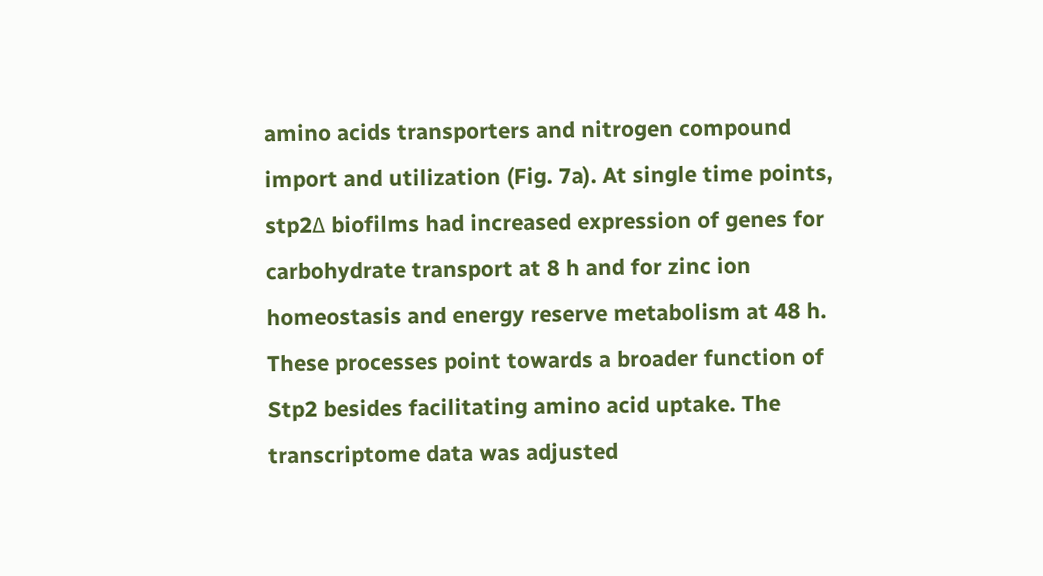amino acids transporters and nitrogen compound import and utilization (Fig. 7a). At single time points, stp2Δ biofilms had increased expression of genes for carbohydrate transport at 8 h and for zinc ion homeostasis and energy reserve metabolism at 48 h. These processes point towards a broader function of Stp2 besides facilitating amino acid uptake. The transcriptome data was adjusted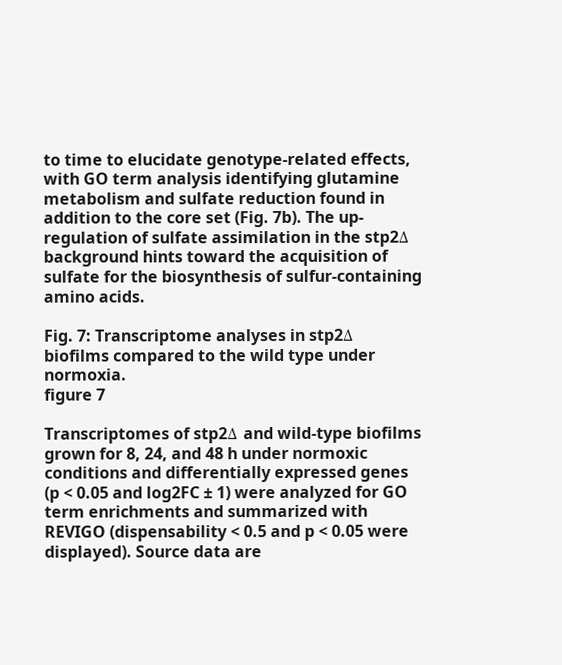to time to elucidate genotype-related effects, with GO term analysis identifying glutamine metabolism and sulfate reduction found in addition to the core set (Fig. 7b). The up-regulation of sulfate assimilation in the stp2Δ background hints toward the acquisition of sulfate for the biosynthesis of sulfur-containing amino acids.

Fig. 7: Transcriptome analyses in stp2Δ biofilms compared to the wild type under normoxia.
figure 7

Transcriptomes of stp2Δ and wild-type biofilms grown for 8, 24, and 48 h under normoxic conditions and differentially expressed genes (p < 0.05 and log2FC ± 1) were analyzed for GO term enrichments and summarized with REVIGO (dispensability < 0.5 and p < 0.05 were displayed). Source data are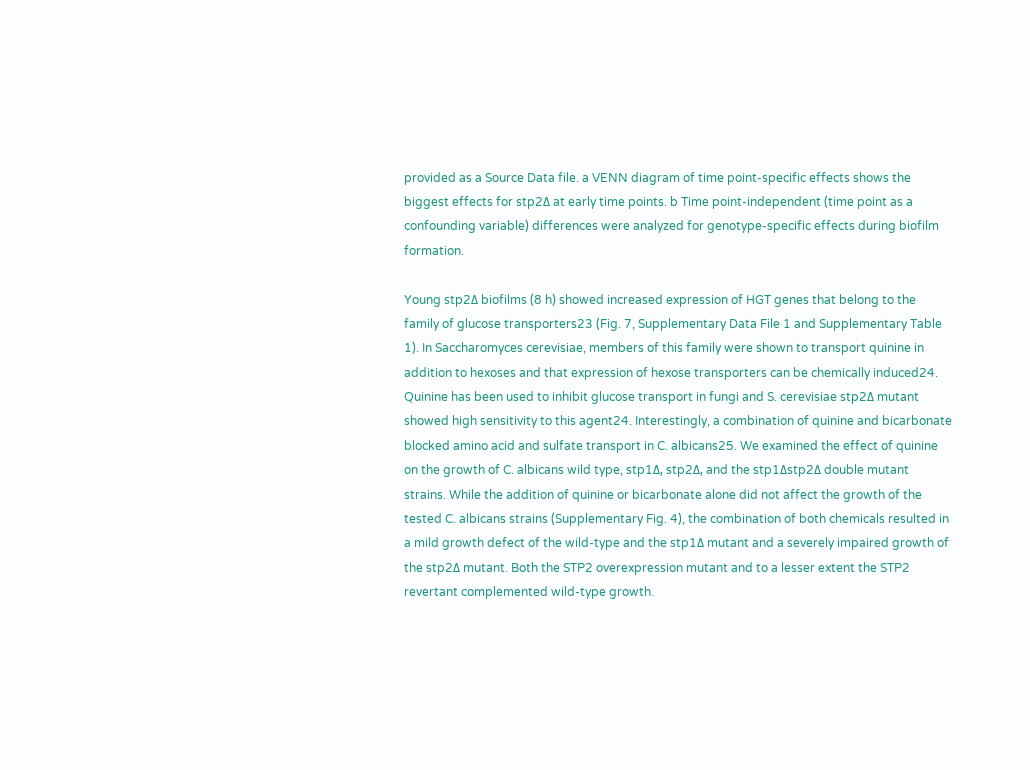provided as a Source Data file. a VENN diagram of time point-specific effects shows the biggest effects for stp2Δ at early time points. b Time point-independent (time point as a confounding variable) differences were analyzed for genotype-specific effects during biofilm formation.

Young stp2Δ biofilms (8 h) showed increased expression of HGT genes that belong to the family of glucose transporters23 (Fig. 7, Supplementary Data File 1 and Supplementary Table 1). In Saccharomyces cerevisiae, members of this family were shown to transport quinine in addition to hexoses and that expression of hexose transporters can be chemically induced24. Quinine has been used to inhibit glucose transport in fungi and S. cerevisiae stp2Δ mutant showed high sensitivity to this agent24. Interestingly, a combination of quinine and bicarbonate blocked amino acid and sulfate transport in C. albicans25. We examined the effect of quinine on the growth of C. albicans wild type, stp1Δ, stp2Δ, and the stp1Δstp2Δ double mutant strains. While the addition of quinine or bicarbonate alone did not affect the growth of the tested C. albicans strains (Supplementary Fig. 4), the combination of both chemicals resulted in a mild growth defect of the wild-type and the stp1Δ mutant and a severely impaired growth of the stp2Δ mutant. Both the STP2 overexpression mutant and to a lesser extent the STP2 revertant complemented wild-type growth.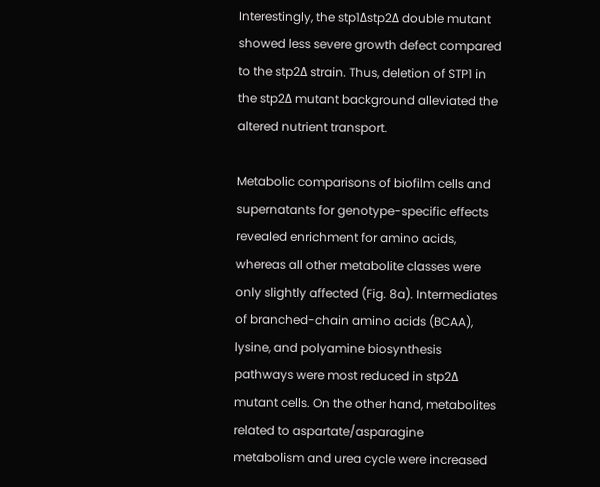Interestingly, the stp1Δstp2Δ double mutant showed less severe growth defect compared to the stp2Δ strain. Thus, deletion of STP1 in the stp2Δ mutant background alleviated the altered nutrient transport.

Metabolic comparisons of biofilm cells and supernatants for genotype-specific effects revealed enrichment for amino acids, whereas all other metabolite classes were only slightly affected (Fig. 8a). Intermediates of branched-chain amino acids (BCAA), lysine, and polyamine biosynthesis pathways were most reduced in stp2Δ mutant cells. On the other hand, metabolites related to aspartate/asparagine metabolism and urea cycle were increased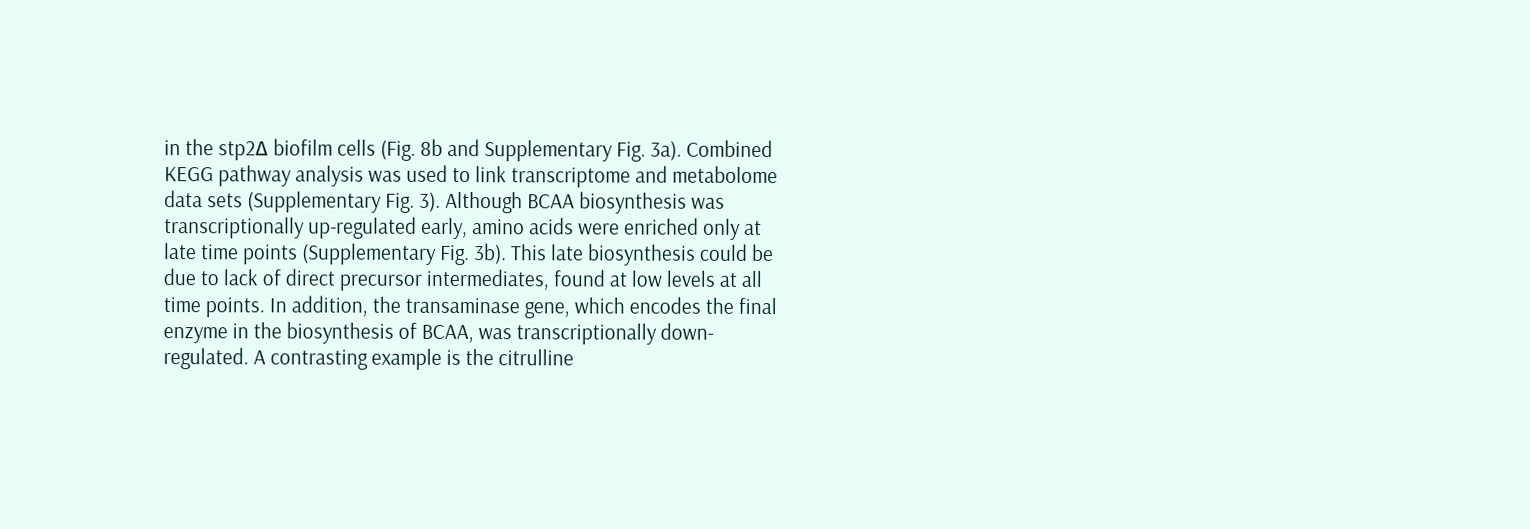in the stp2Δ biofilm cells (Fig. 8b and Supplementary Fig. 3a). Combined KEGG pathway analysis was used to link transcriptome and metabolome data sets (Supplementary Fig. 3). Although BCAA biosynthesis was transcriptionally up-regulated early, amino acids were enriched only at late time points (Supplementary Fig. 3b). This late biosynthesis could be due to lack of direct precursor intermediates, found at low levels at all time points. In addition, the transaminase gene, which encodes the final enzyme in the biosynthesis of BCAA, was transcriptionally down-regulated. A contrasting example is the citrulline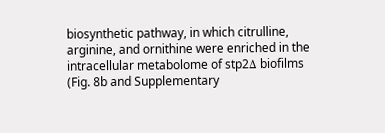biosynthetic pathway, in which citrulline, arginine, and ornithine were enriched in the intracellular metabolome of stp2Δ biofilms (Fig. 8b and Supplementary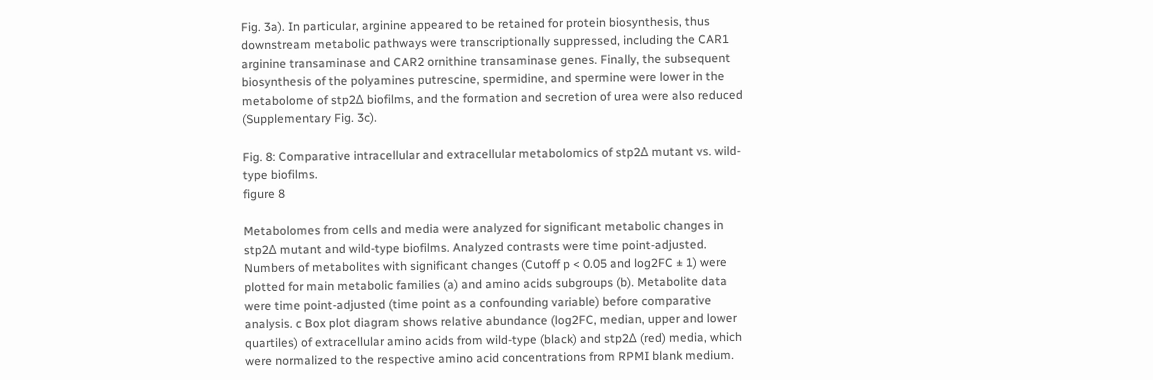Fig. 3a). In particular, arginine appeared to be retained for protein biosynthesis, thus downstream metabolic pathways were transcriptionally suppressed, including the CAR1 arginine transaminase and CAR2 ornithine transaminase genes. Finally, the subsequent biosynthesis of the polyamines putrescine, spermidine, and spermine were lower in the metabolome of stp2Δ biofilms, and the formation and secretion of urea were also reduced (Supplementary Fig. 3c).

Fig. 8: Comparative intracellular and extracellular metabolomics of stp2Δ mutant vs. wild-type biofilms.
figure 8

Metabolomes from cells and media were analyzed for significant metabolic changes in stp2Δ mutant and wild-type biofilms. Analyzed contrasts were time point-adjusted. Numbers of metabolites with significant changes (Cutoff p < 0.05 and log2FC ± 1) were plotted for main metabolic families (a) and amino acids subgroups (b). Metabolite data were time point-adjusted (time point as a confounding variable) before comparative analysis. c Box plot diagram shows relative abundance (log2FC, median, upper and lower quartiles) of extracellular amino acids from wild-type (black) and stp2Δ (red) media, which were normalized to the respective amino acid concentrations from RPMI blank medium.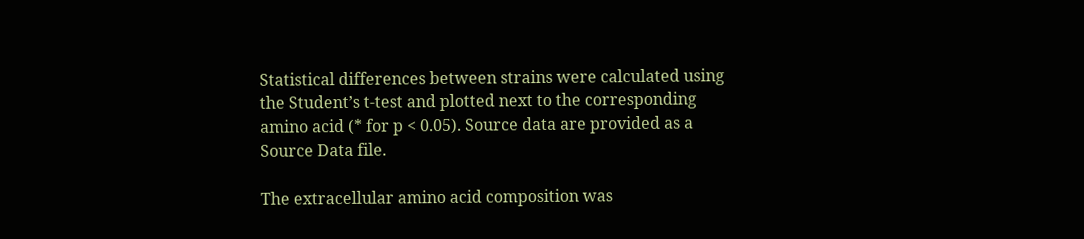Statistical differences between strains were calculated using the Student’s t-test and plotted next to the corresponding amino acid (* for p < 0.05). Source data are provided as a Source Data file.

The extracellular amino acid composition was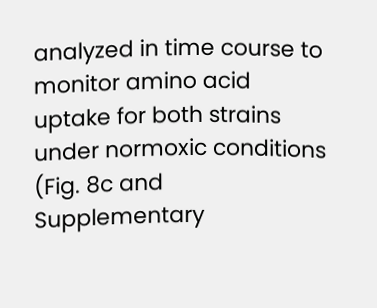analyzed in time course to monitor amino acid uptake for both strains under normoxic conditions (Fig. 8c and Supplementary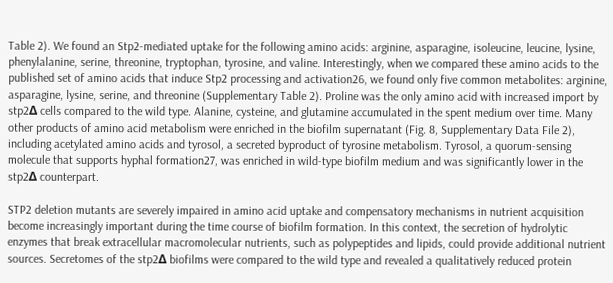Table 2). We found an Stp2-mediated uptake for the following amino acids: arginine, asparagine, isoleucine, leucine, lysine, phenylalanine, serine, threonine, tryptophan, tyrosine, and valine. Interestingly, when we compared these amino acids to the published set of amino acids that induce Stp2 processing and activation26, we found only five common metabolites: arginine, asparagine, lysine, serine, and threonine (Supplementary Table 2). Proline was the only amino acid with increased import by stp2Δ cells compared to the wild type. Alanine, cysteine, and glutamine accumulated in the spent medium over time. Many other products of amino acid metabolism were enriched in the biofilm supernatant (Fig. 8, Supplementary Data File 2), including acetylated amino acids and tyrosol, a secreted byproduct of tyrosine metabolism. Tyrosol, a quorum-sensing molecule that supports hyphal formation27, was enriched in wild-type biofilm medium and was significantly lower in the stp2Δ counterpart.

STP2 deletion mutants are severely impaired in amino acid uptake and compensatory mechanisms in nutrient acquisition become increasingly important during the time course of biofilm formation. In this context, the secretion of hydrolytic enzymes that break extracellular macromolecular nutrients, such as polypeptides and lipids, could provide additional nutrient sources. Secretomes of the stp2Δ biofilms were compared to the wild type and revealed a qualitatively reduced protein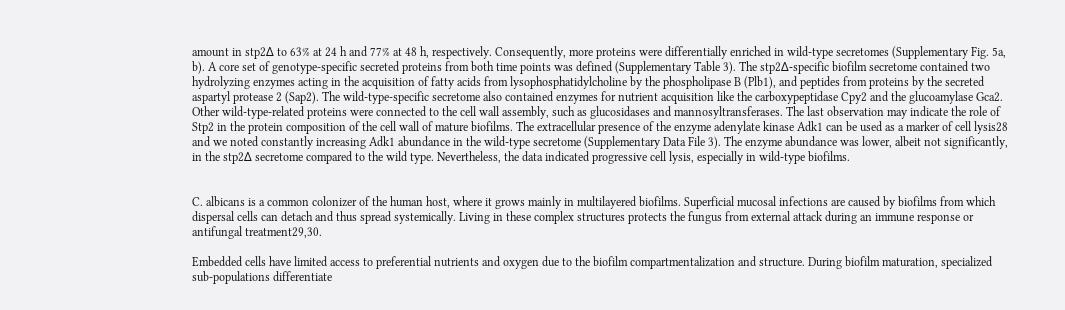amount in stp2Δ to 63% at 24 h and 77% at 48 h, respectively. Consequently, more proteins were differentially enriched in wild-type secretomes (Supplementary Fig. 5a, b). A core set of genotype-specific secreted proteins from both time points was defined (Supplementary Table 3). The stp2Δ-specific biofilm secretome contained two hydrolyzing enzymes acting in the acquisition of fatty acids from lysophosphatidylcholine by the phospholipase B (Plb1), and peptides from proteins by the secreted aspartyl protease 2 (Sap2). The wild-type-specific secretome also contained enzymes for nutrient acquisition like the carboxypeptidase Cpy2 and the glucoamylase Gca2. Other wild-type-related proteins were connected to the cell wall assembly, such as glucosidases and mannosyltransferases. The last observation may indicate the role of Stp2 in the protein composition of the cell wall of mature biofilms. The extracellular presence of the enzyme adenylate kinase Adk1 can be used as a marker of cell lysis28 and we noted constantly increasing Adk1 abundance in the wild-type secretome (Supplementary Data File 3). The enzyme abundance was lower, albeit not significantly, in the stp2Δ secretome compared to the wild type. Nevertheless, the data indicated progressive cell lysis, especially in wild-type biofilms.


C. albicans is a common colonizer of the human host, where it grows mainly in multilayered biofilms. Superficial mucosal infections are caused by biofilms from which dispersal cells can detach and thus spread systemically. Living in these complex structures protects the fungus from external attack during an immune response or antifungal treatment29,30.

Embedded cells have limited access to preferential nutrients and oxygen due to the biofilm compartmentalization and structure. During biofilm maturation, specialized sub-populations differentiate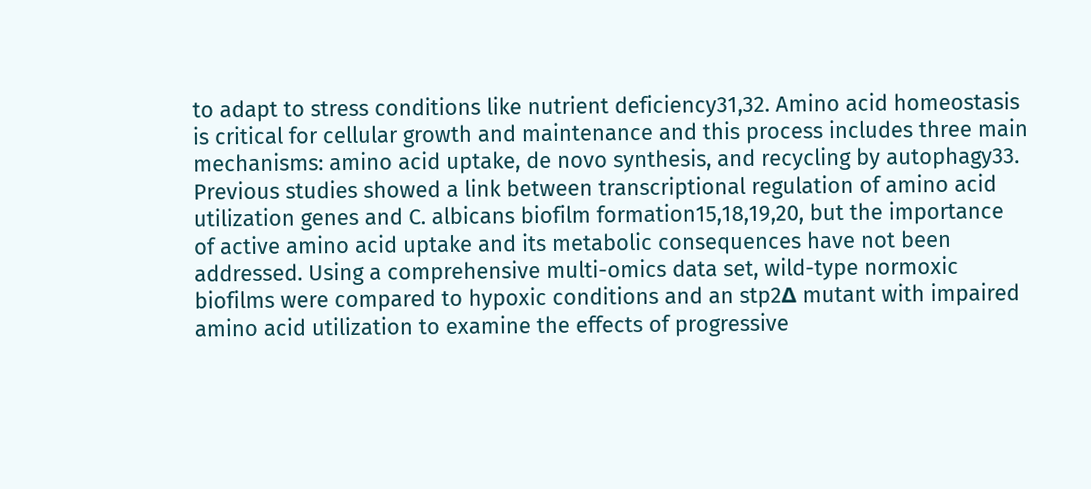to adapt to stress conditions like nutrient deficiency31,32. Amino acid homeostasis is critical for cellular growth and maintenance and this process includes three main mechanisms: amino acid uptake, de novo synthesis, and recycling by autophagy33. Previous studies showed a link between transcriptional regulation of amino acid utilization genes and C. albicans biofilm formation15,18,19,20, but the importance of active amino acid uptake and its metabolic consequences have not been addressed. Using a comprehensive multi-omics data set, wild-type normoxic biofilms were compared to hypoxic conditions and an stp2Δ mutant with impaired amino acid utilization to examine the effects of progressive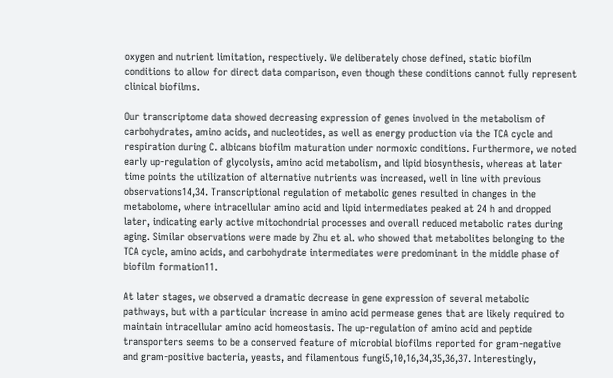oxygen and nutrient limitation, respectively. We deliberately chose defined, static biofilm conditions to allow for direct data comparison, even though these conditions cannot fully represent clinical biofilms.

Our transcriptome data showed decreasing expression of genes involved in the metabolism of carbohydrates, amino acids, and nucleotides, as well as energy production via the TCA cycle and respiration during C. albicans biofilm maturation under normoxic conditions. Furthermore, we noted early up-regulation of glycolysis, amino acid metabolism, and lipid biosynthesis, whereas at later time points the utilization of alternative nutrients was increased, well in line with previous observations14,34. Transcriptional regulation of metabolic genes resulted in changes in the metabolome, where intracellular amino acid and lipid intermediates peaked at 24 h and dropped later, indicating early active mitochondrial processes and overall reduced metabolic rates during aging. Similar observations were made by Zhu et al. who showed that metabolites belonging to the TCA cycle, amino acids, and carbohydrate intermediates were predominant in the middle phase of biofilm formation11.

At later stages, we observed a dramatic decrease in gene expression of several metabolic pathways, but with a particular increase in amino acid permease genes that are likely required to maintain intracellular amino acid homeostasis. The up-regulation of amino acid and peptide transporters seems to be a conserved feature of microbial biofilms reported for gram-negative and gram-positive bacteria, yeasts, and filamentous fungi5,10,16,34,35,36,37. Interestingly,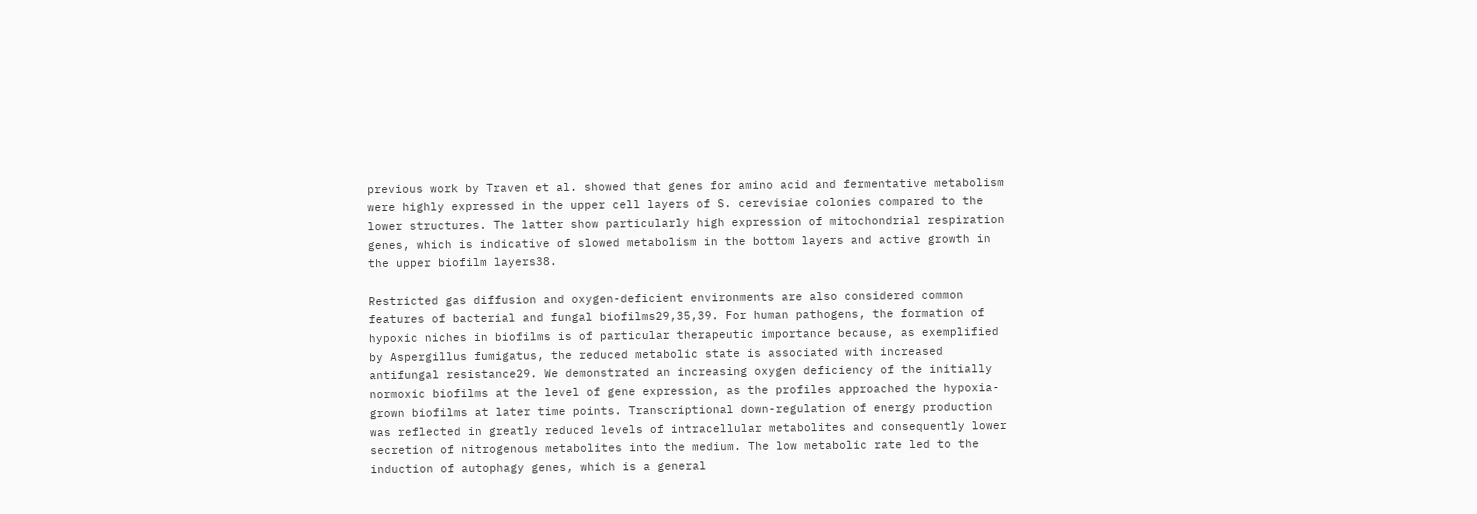previous work by Traven et al. showed that genes for amino acid and fermentative metabolism were highly expressed in the upper cell layers of S. cerevisiae colonies compared to the lower structures. The latter show particularly high expression of mitochondrial respiration genes, which is indicative of slowed metabolism in the bottom layers and active growth in the upper biofilm layers38.

Restricted gas diffusion and oxygen-deficient environments are also considered common features of bacterial and fungal biofilms29,35,39. For human pathogens, the formation of hypoxic niches in biofilms is of particular therapeutic importance because, as exemplified by Aspergillus fumigatus, the reduced metabolic state is associated with increased antifungal resistance29. We demonstrated an increasing oxygen deficiency of the initially normoxic biofilms at the level of gene expression, as the profiles approached the hypoxia-grown biofilms at later time points. Transcriptional down-regulation of energy production was reflected in greatly reduced levels of intracellular metabolites and consequently lower secretion of nitrogenous metabolites into the medium. The low metabolic rate led to the induction of autophagy genes, which is a general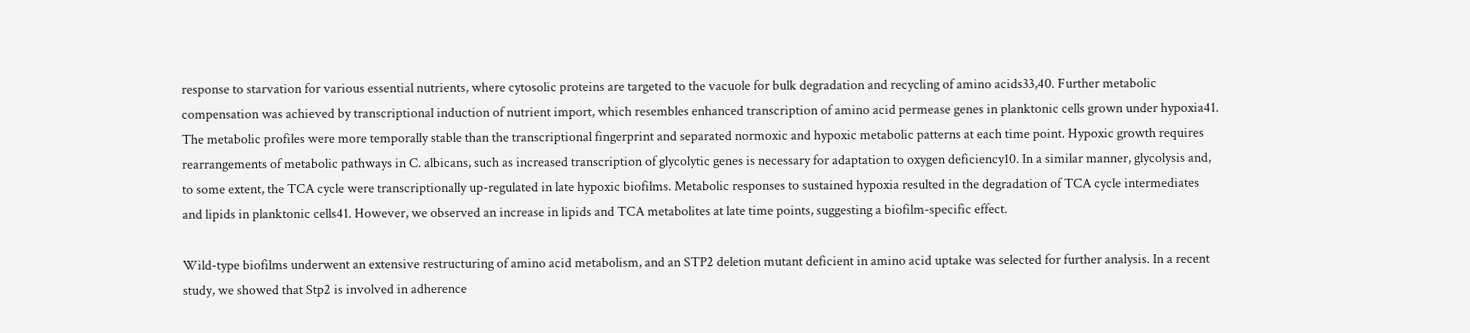response to starvation for various essential nutrients, where cytosolic proteins are targeted to the vacuole for bulk degradation and recycling of amino acids33,40. Further metabolic compensation was achieved by transcriptional induction of nutrient import, which resembles enhanced transcription of amino acid permease genes in planktonic cells grown under hypoxia41. The metabolic profiles were more temporally stable than the transcriptional fingerprint and separated normoxic and hypoxic metabolic patterns at each time point. Hypoxic growth requires rearrangements of metabolic pathways in C. albicans, such as increased transcription of glycolytic genes is necessary for adaptation to oxygen deficiency10. In a similar manner, glycolysis and, to some extent, the TCA cycle were transcriptionally up-regulated in late hypoxic biofilms. Metabolic responses to sustained hypoxia resulted in the degradation of TCA cycle intermediates and lipids in planktonic cells41. However, we observed an increase in lipids and TCA metabolites at late time points, suggesting a biofilm-specific effect.

Wild-type biofilms underwent an extensive restructuring of amino acid metabolism, and an STP2 deletion mutant deficient in amino acid uptake was selected for further analysis. In a recent study, we showed that Stp2 is involved in adherence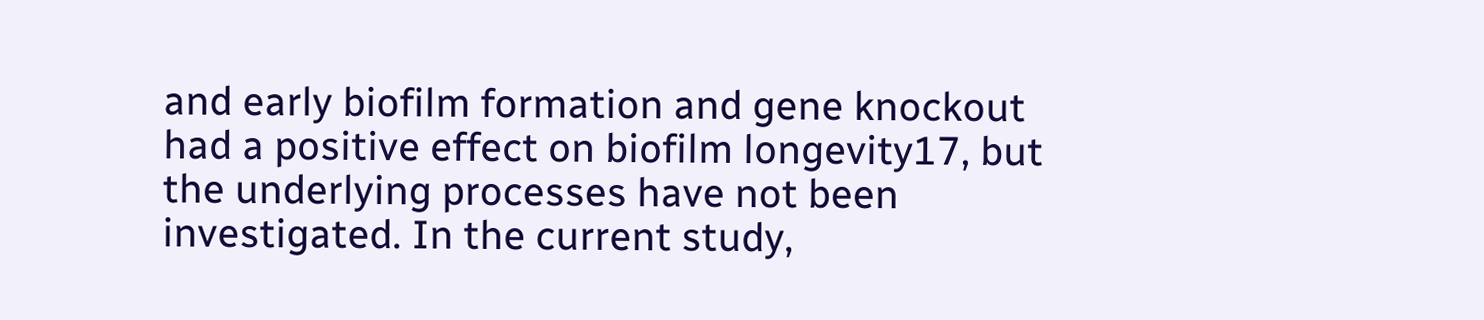and early biofilm formation and gene knockout had a positive effect on biofilm longevity17, but the underlying processes have not been investigated. In the current study,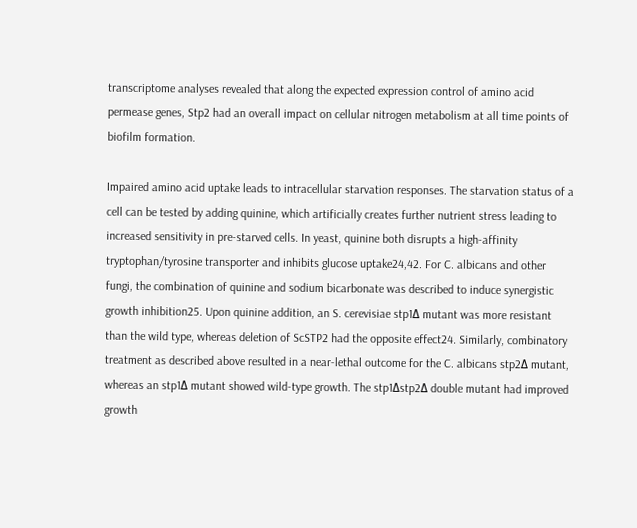transcriptome analyses revealed that along the expected expression control of amino acid permease genes, Stp2 had an overall impact on cellular nitrogen metabolism at all time points of biofilm formation.

Impaired amino acid uptake leads to intracellular starvation responses. The starvation status of a cell can be tested by adding quinine, which artificially creates further nutrient stress leading to increased sensitivity in pre-starved cells. In yeast, quinine both disrupts a high-affinity tryptophan/tyrosine transporter and inhibits glucose uptake24,42. For C. albicans and other fungi, the combination of quinine and sodium bicarbonate was described to induce synergistic growth inhibition25. Upon quinine addition, an S. cerevisiae stp1Δ mutant was more resistant than the wild type, whereas deletion of ScSTP2 had the opposite effect24. Similarly, combinatory treatment as described above resulted in a near-lethal outcome for the C. albicans stp2Δ mutant, whereas an stp1Δ mutant showed wild-type growth. The stp1Δstp2Δ double mutant had improved growth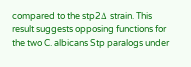compared to the stp2Δ strain. This result suggests opposing functions for the two C. albicans Stp paralogs under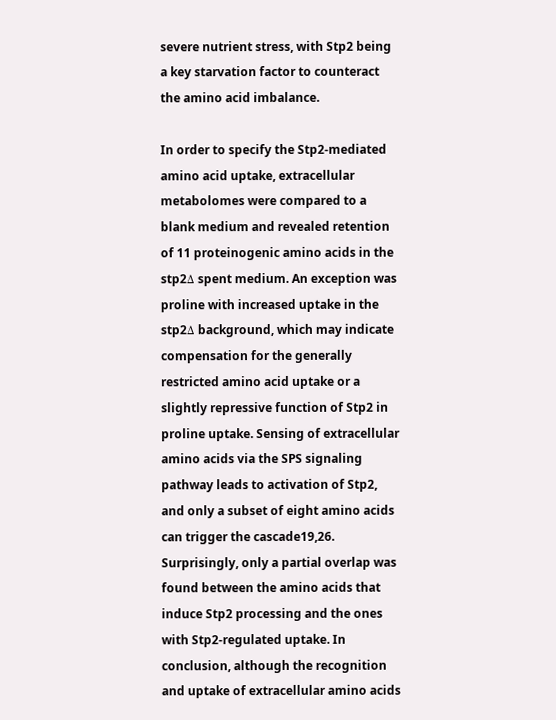severe nutrient stress, with Stp2 being a key starvation factor to counteract the amino acid imbalance.

In order to specify the Stp2-mediated amino acid uptake, extracellular metabolomes were compared to a blank medium and revealed retention of 11 proteinogenic amino acids in the stp2Δ spent medium. An exception was proline with increased uptake in the stp2Δ background, which may indicate compensation for the generally restricted amino acid uptake or a slightly repressive function of Stp2 in proline uptake. Sensing of extracellular amino acids via the SPS signaling pathway leads to activation of Stp2, and only a subset of eight amino acids can trigger the cascade19,26. Surprisingly, only a partial overlap was found between the amino acids that induce Stp2 processing and the ones with Stp2-regulated uptake. In conclusion, although the recognition and uptake of extracellular amino acids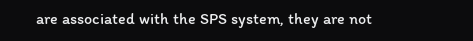are associated with the SPS system, they are not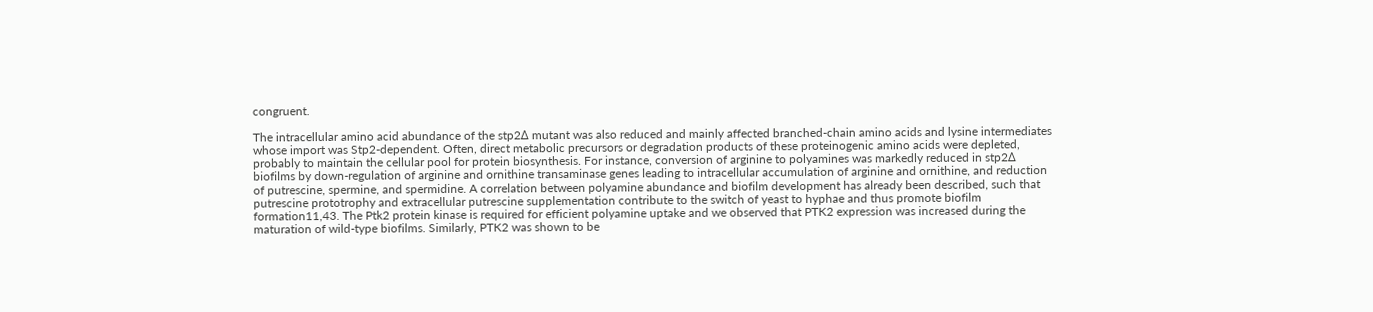congruent.

The intracellular amino acid abundance of the stp2Δ mutant was also reduced and mainly affected branched-chain amino acids and lysine intermediates whose import was Stp2-dependent. Often, direct metabolic precursors or degradation products of these proteinogenic amino acids were depleted, probably to maintain the cellular pool for protein biosynthesis. For instance, conversion of arginine to polyamines was markedly reduced in stp2Δ biofilms by down-regulation of arginine and ornithine transaminase genes leading to intracellular accumulation of arginine and ornithine, and reduction of putrescine, spermine, and spermidine. A correlation between polyamine abundance and biofilm development has already been described, such that putrescine prototrophy and extracellular putrescine supplementation contribute to the switch of yeast to hyphae and thus promote biofilm formation11,43. The Ptk2 protein kinase is required for efficient polyamine uptake and we observed that PTK2 expression was increased during the maturation of wild-type biofilms. Similarly, PTK2 was shown to be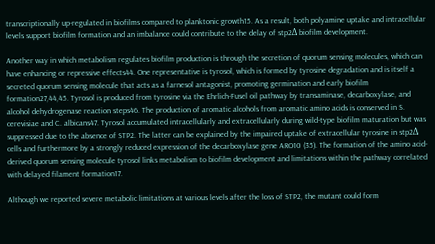transcriptionally up-regulated in biofilms compared to planktonic growth15. As a result, both polyamine uptake and intracellular levels support biofilm formation and an imbalance could contribute to the delay of stp2Δ biofilm development.

Another way in which metabolism regulates biofilm production is through the secretion of quorum sensing molecules, which can have enhancing or repressive effects44. One representative is tyrosol, which is formed by tyrosine degradation and is itself a secreted quorum sensing molecule that acts as a farnesol antagonist, promoting germination and early biofilm formation27,44,45. Tyrosol is produced from tyrosine via the Ehrlich-Fusel oil pathway by transaminase, decarboxylase, and alcohol dehydrogenase reaction steps46. The production of aromatic alcohols from aromatic amino acids is conserved in S. cerevisiae and C. albicans47. Tyrosol accumulated intracellularly and extracellularly during wild-type biofilm maturation but was suppressed due to the absence of STP2. The latter can be explained by the impaired uptake of extracellular tyrosine in stp2Δ cells and furthermore by a strongly reduced expression of the decarboxylase gene ARO10 (35). The formation of the amino acid-derived quorum sensing molecule tyrosol links metabolism to biofilm development and limitations within the pathway correlated with delayed filament formation17.

Although we reported severe metabolic limitations at various levels after the loss of STP2, the mutant could form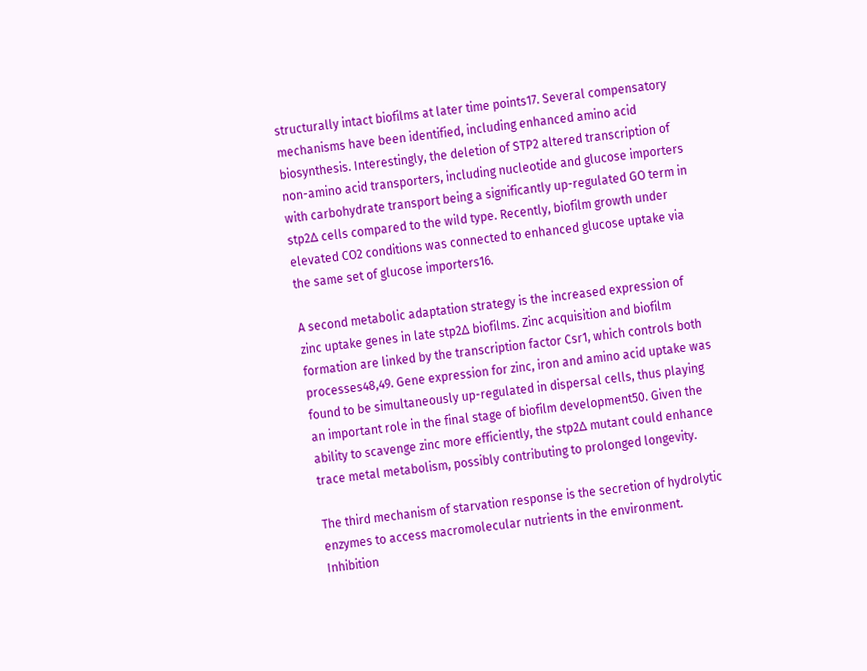structurally intact biofilms at later time points17. Several compensatory mechanisms have been identified, including enhanced amino acid biosynthesis. Interestingly, the deletion of STP2 altered transcription of non-amino acid transporters, including nucleotide and glucose importers with carbohydrate transport being a significantly up-regulated GO term in stp2Δ cells compared to the wild type. Recently, biofilm growth under elevated CO2 conditions was connected to enhanced glucose uptake via the same set of glucose importers16.

A second metabolic adaptation strategy is the increased expression of zinc uptake genes in late stp2Δ biofilms. Zinc acquisition and biofilm formation are linked by the transcription factor Csr1, which controls both processes48,49. Gene expression for zinc, iron and amino acid uptake was found to be simultaneously up-regulated in dispersal cells, thus playing an important role in the final stage of biofilm development50. Given the ability to scavenge zinc more efficiently, the stp2Δ mutant could enhance trace metal metabolism, possibly contributing to prolonged longevity.

The third mechanism of starvation response is the secretion of hydrolytic enzymes to access macromolecular nutrients in the environment. Inhibition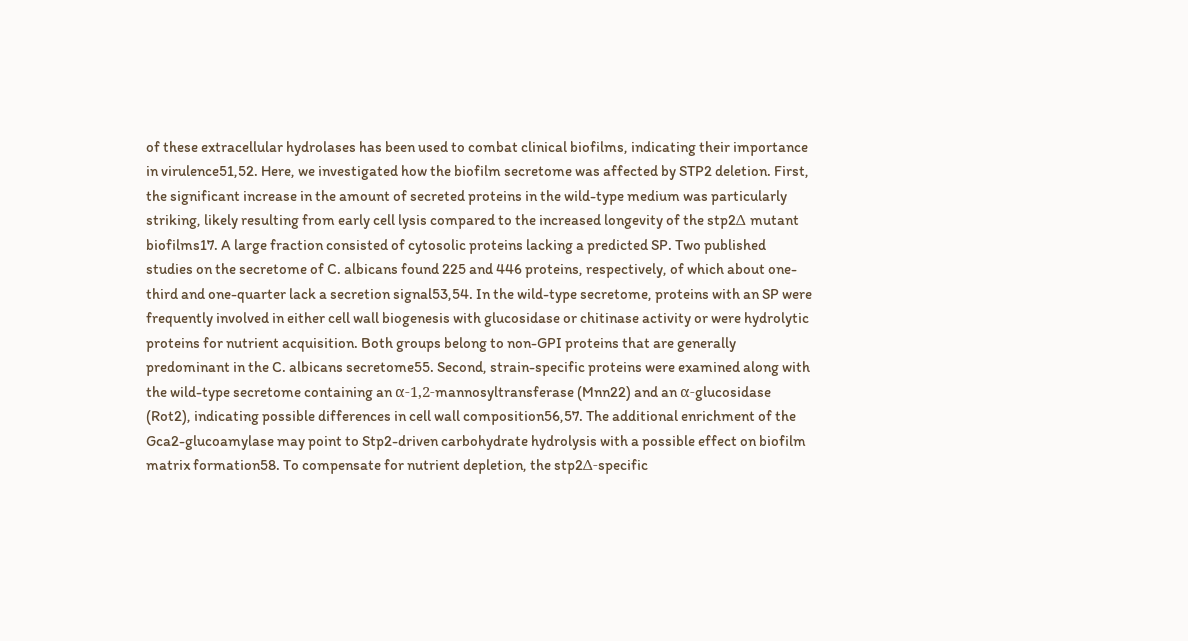of these extracellular hydrolases has been used to combat clinical biofilms, indicating their importance in virulence51,52. Here, we investigated how the biofilm secretome was affected by STP2 deletion. First, the significant increase in the amount of secreted proteins in the wild-type medium was particularly striking, likely resulting from early cell lysis compared to the increased longevity of the stp2Δ mutant biofilms17. A large fraction consisted of cytosolic proteins lacking a predicted SP. Two published studies on the secretome of C. albicans found 225 and 446 proteins, respectively, of which about one-third and one-quarter lack a secretion signal53,54. In the wild-type secretome, proteins with an SP were frequently involved in either cell wall biogenesis with glucosidase or chitinase activity or were hydrolytic proteins for nutrient acquisition. Both groups belong to non-GPI proteins that are generally predominant in the C. albicans secretome55. Second, strain-specific proteins were examined along with the wild-type secretome containing an α-1,2-mannosyltransferase (Mnn22) and an α-glucosidase (Rot2), indicating possible differences in cell wall composition56,57. The additional enrichment of the Gca2-glucoamylase may point to Stp2-driven carbohydrate hydrolysis with a possible effect on biofilm matrix formation58. To compensate for nutrient depletion, the stp2Δ-specific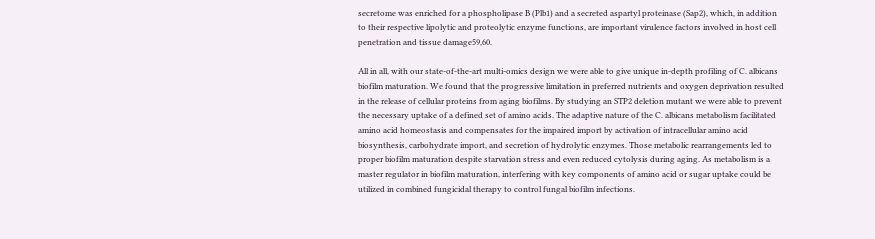secretome was enriched for a phospholipase B (Plb1) and a secreted aspartyl proteinase (Sap2), which, in addition to their respective lipolytic and proteolytic enzyme functions, are important virulence factors involved in host cell penetration and tissue damage59,60.

All in all, with our state-of-the-art multi-omics design we were able to give unique in-depth profiling of C. albicans biofilm maturation. We found that the progressive limitation in preferred nutrients and oxygen deprivation resulted in the release of cellular proteins from aging biofilms. By studying an STP2 deletion mutant we were able to prevent the necessary uptake of a defined set of amino acids. The adaptive nature of the C. albicans metabolism facilitated amino acid homeostasis and compensates for the impaired import by activation of intracellular amino acid biosynthesis, carbohydrate import, and secretion of hydrolytic enzymes. Those metabolic rearrangements led to proper biofilm maturation despite starvation stress and even reduced cytolysis during aging. As metabolism is a master regulator in biofilm maturation, interfering with key components of amino acid or sugar uptake could be utilized in combined fungicidal therapy to control fungal biofilm infections.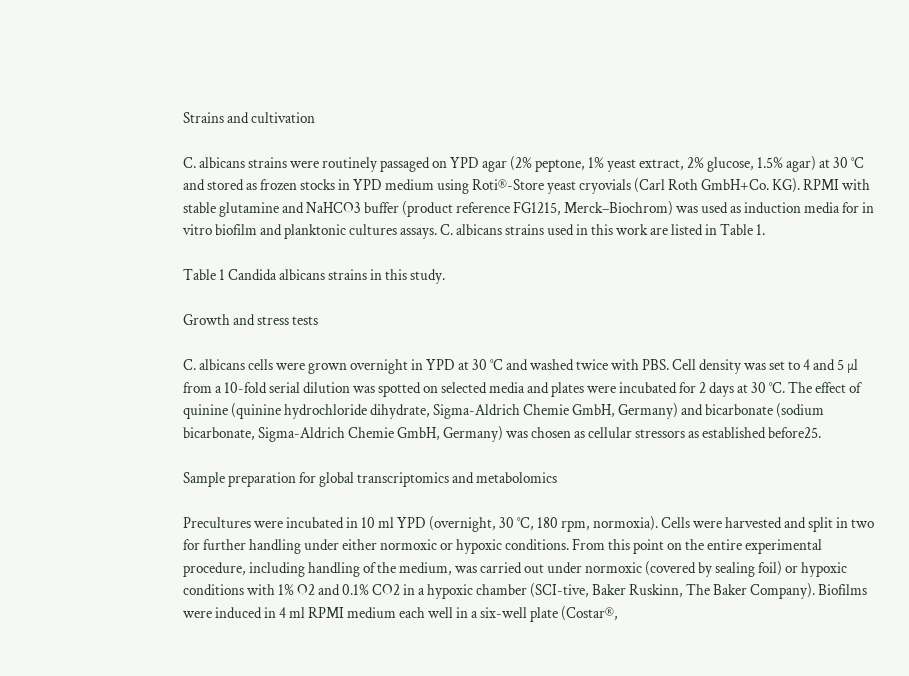Strains and cultivation

C. albicans strains were routinely passaged on YPD agar (2% peptone, 1% yeast extract, 2% glucose, 1.5% agar) at 30 °C and stored as frozen stocks in YPD medium using Roti®-Store yeast cryovials (Carl Roth GmbH+Co. KG). RPMI with stable glutamine and NaHCO3 buffer (product reference FG1215, Merck–Biochrom) was used as induction media for in vitro biofilm and planktonic cultures assays. C. albicans strains used in this work are listed in Table 1.

Table 1 Candida albicans strains in this study.

Growth and stress tests

C. albicans cells were grown overnight in YPD at 30 °C and washed twice with PBS. Cell density was set to 4 and 5 µl from a 10-fold serial dilution was spotted on selected media and plates were incubated for 2 days at 30 °C. The effect of quinine (quinine hydrochloride dihydrate, Sigma-Aldrich Chemie GmbH, Germany) and bicarbonate (sodium bicarbonate, Sigma-Aldrich Chemie GmbH, Germany) was chosen as cellular stressors as established before25.

Sample preparation for global transcriptomics and metabolomics

Precultures were incubated in 10 ml YPD (overnight, 30 °C, 180 rpm, normoxia). Cells were harvested and split in two for further handling under either normoxic or hypoxic conditions. From this point on the entire experimental procedure, including handling of the medium, was carried out under normoxic (covered by sealing foil) or hypoxic conditions with 1% O2 and 0.1% CO2 in a hypoxic chamber (SCI-tive, Baker Ruskinn, The Baker Company). Biofilms were induced in 4 ml RPMI medium each well in a six-well plate (Costar®,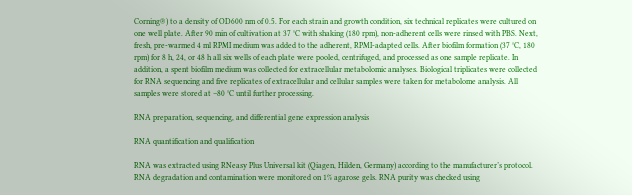Corning®) to a density of OD600 nm of 0.5. For each strain and growth condition, six technical replicates were cultured on one well plate. After 90 min of cultivation at 37 °C with shaking (180 rpm), non-adherent cells were rinsed with PBS. Next, fresh, pre-warmed 4 ml RPMI medium was added to the adherent, RPMI-adapted cells. After biofilm formation (37 °C, 180 rpm) for 8 h, 24, or 48 h all six wells of each plate were pooled, centrifuged, and processed as one sample replicate. In addition, a spent biofilm medium was collected for extracellular metabolomic analyses. Biological triplicates were collected for RNA sequencing and five replicates of extracellular and cellular samples were taken for metabolome analysis. All samples were stored at –80 °C until further processing.

RNA preparation, sequencing, and differential gene expression analysis

RNA quantification and qualification

RNA was extracted using RNeasy Plus Universal kit (Qiagen, Hilden, Germany) according to the manufacturer’s protocol. RNA degradation and contamination were monitored on 1% agarose gels. RNA purity was checked using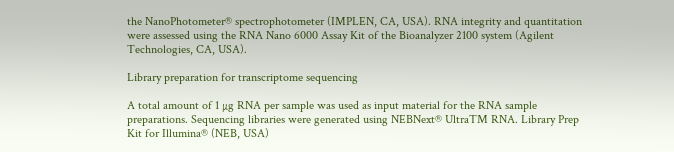the NanoPhotometer® spectrophotometer (IMPLEN, CA, USA). RNA integrity and quantitation were assessed using the RNA Nano 6000 Assay Kit of the Bioanalyzer 2100 system (Agilent Technologies, CA, USA).

Library preparation for transcriptome sequencing

A total amount of 1 µg RNA per sample was used as input material for the RNA sample preparations. Sequencing libraries were generated using NEBNext® UltraTM RNA. Library Prep Kit for Illumina® (NEB, USA)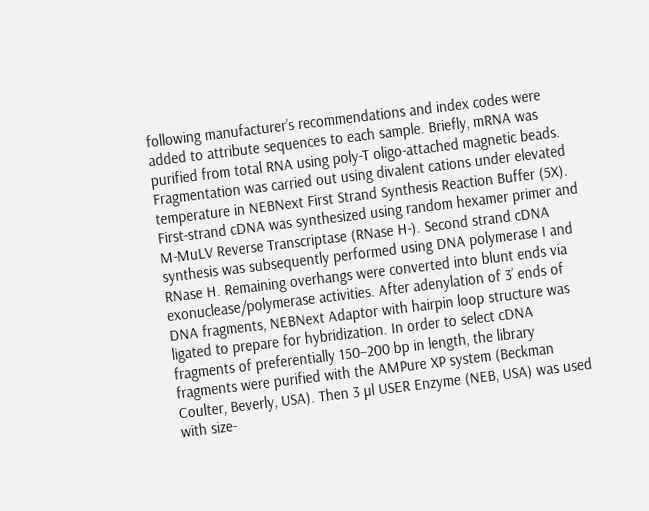following manufacturer’s recommendations and index codes were added to attribute sequences to each sample. Briefly, mRNA was purified from total RNA using poly-T oligo-attached magnetic beads. Fragmentation was carried out using divalent cations under elevated temperature in NEBNext First Strand Synthesis Reaction Buffer (5X). First-strand cDNA was synthesized using random hexamer primer and M-MuLV Reverse Transcriptase (RNase H-). Second strand cDNA synthesis was subsequently performed using DNA polymerase I and RNase H. Remaining overhangs were converted into blunt ends via exonuclease/polymerase activities. After adenylation of 3’ ends of DNA fragments, NEBNext Adaptor with hairpin loop structure was ligated to prepare for hybridization. In order to select cDNA fragments of preferentially 150–200 bp in length, the library fragments were purified with the AMPure XP system (Beckman Coulter, Beverly, USA). Then 3 µl USER Enzyme (NEB, USA) was used with size-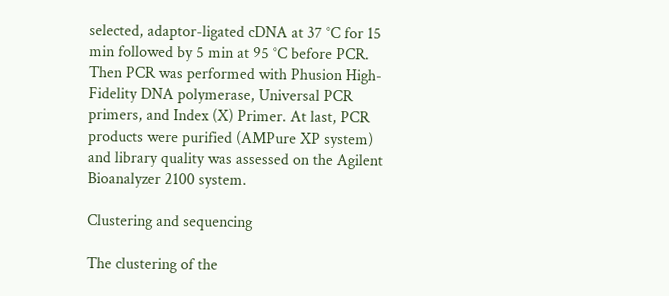selected, adaptor-ligated cDNA at 37 °C for 15 min followed by 5 min at 95 °C before PCR. Then PCR was performed with Phusion High-Fidelity DNA polymerase, Universal PCR primers, and Index (X) Primer. At last, PCR products were purified (AMPure XP system) and library quality was assessed on the Agilent Bioanalyzer 2100 system.

Clustering and sequencing

The clustering of the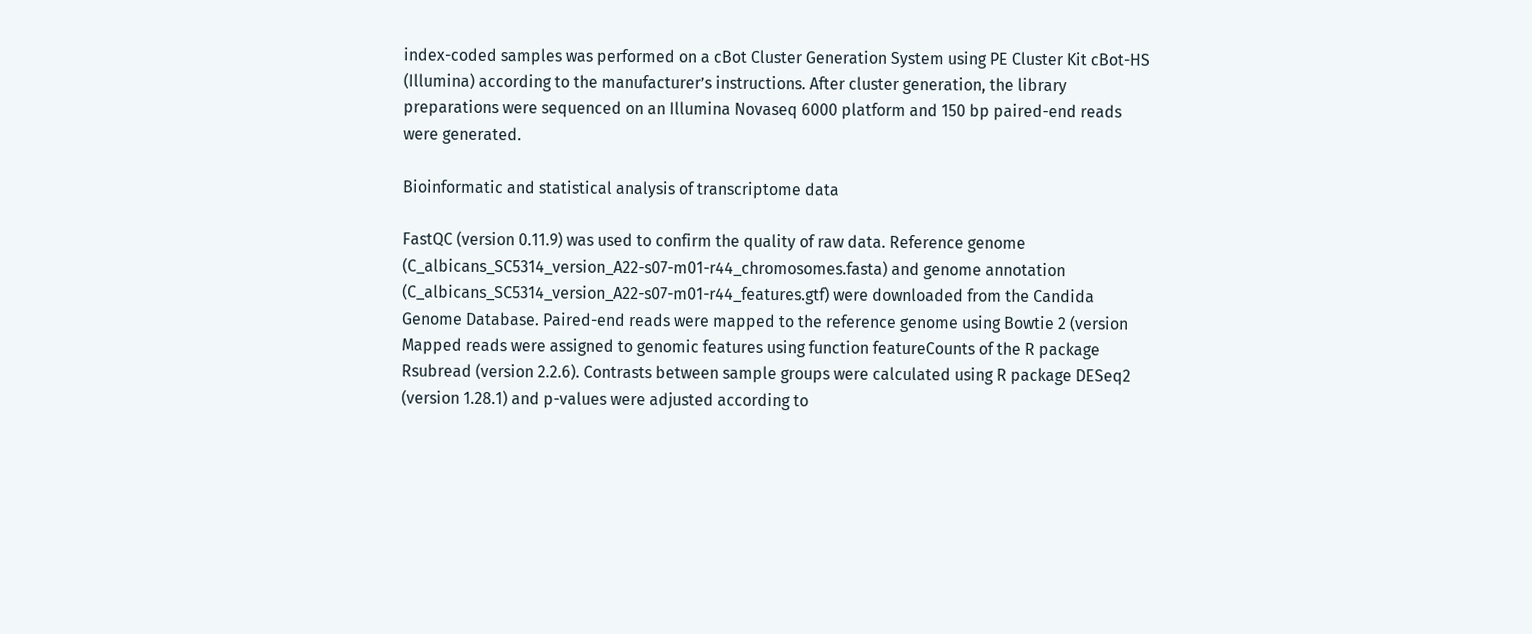index-coded samples was performed on a cBot Cluster Generation System using PE Cluster Kit cBot-HS (Illumina) according to the manufacturer’s instructions. After cluster generation, the library preparations were sequenced on an Illumina Novaseq 6000 platform and 150 bp paired-end reads were generated.

Bioinformatic and statistical analysis of transcriptome data

FastQC (version 0.11.9) was used to confirm the quality of raw data. Reference genome (C_albicans_SC5314_version_A22-s07-m01-r44_chromosomes.fasta) and genome annotation (C_albicans_SC5314_version_A22-s07-m01-r44_features.gtf) were downloaded from the Candida Genome Database. Paired-end reads were mapped to the reference genome using Bowtie 2 (version Mapped reads were assigned to genomic features using function featureCounts of the R package Rsubread (version 2.2.6). Contrasts between sample groups were calculated using R package DESeq2 (version 1.28.1) and p-values were adjusted according to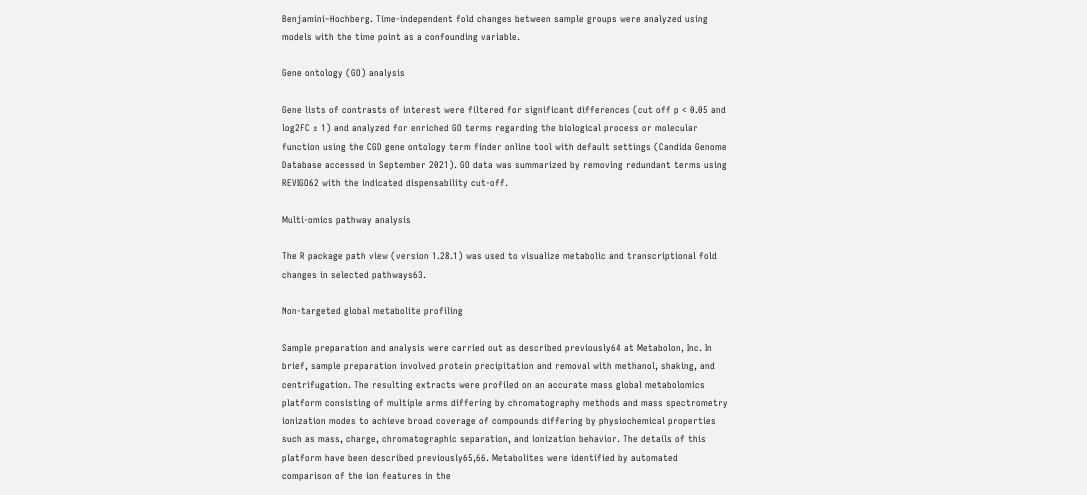Benjamini–Hochberg. Time-independent fold changes between sample groups were analyzed using models with the time point as a confounding variable.

Gene ontology (GO) analysis

Gene lists of contrasts of interest were filtered for significant differences (cut off p < 0.05 and log2FC ± 1) and analyzed for enriched GO terms regarding the biological process or molecular function using the CGD gene ontology term finder online tool with default settings (Candida Genome Database accessed in September 2021). GO data was summarized by removing redundant terms using REVIGO62 with the indicated dispensability cut-off.

Multi-omics pathway analysis

The R package path view (version 1.28.1) was used to visualize metabolic and transcriptional fold changes in selected pathways63.

Non-targeted global metabolite profiling

Sample preparation and analysis were carried out as described previously64 at Metabolon, Inc. In brief, sample preparation involved protein precipitation and removal with methanol, shaking, and centrifugation. The resulting extracts were profiled on an accurate mass global metabolomics platform consisting of multiple arms differing by chromatography methods and mass spectrometry ionization modes to achieve broad coverage of compounds differing by physiochemical properties such as mass, charge, chromatographic separation, and ionization behavior. The details of this platform have been described previously65,66. Metabolites were identified by automated comparison of the ion features in the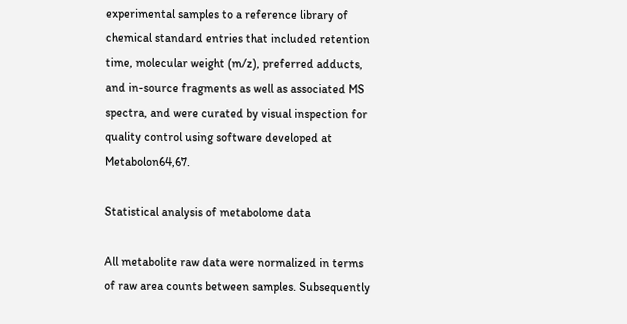experimental samples to a reference library of chemical standard entries that included retention time, molecular weight (m/z), preferred adducts, and in-source fragments as well as associated MS spectra, and were curated by visual inspection for quality control using software developed at Metabolon64,67.

Statistical analysis of metabolome data

All metabolite raw data were normalized in terms of raw area counts between samples. Subsequently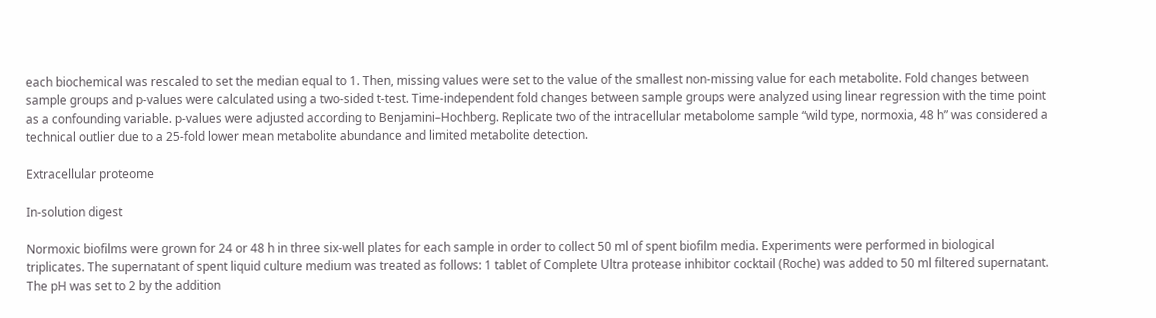each biochemical was rescaled to set the median equal to 1. Then, missing values were set to the value of the smallest non-missing value for each metabolite. Fold changes between sample groups and p-values were calculated using a two-sided t-test. Time-independent fold changes between sample groups were analyzed using linear regression with the time point as a confounding variable. p-values were adjusted according to Benjamini–Hochberg. Replicate two of the intracellular metabolome sample “wild type, normoxia, 48 h” was considered a technical outlier due to a 25-fold lower mean metabolite abundance and limited metabolite detection.

Extracellular proteome

In-solution digest

Normoxic biofilms were grown for 24 or 48 h in three six-well plates for each sample in order to collect 50 ml of spent biofilm media. Experiments were performed in biological triplicates. The supernatant of spent liquid culture medium was treated as follows: 1 tablet of Complete Ultra protease inhibitor cocktail (Roche) was added to 50 ml filtered supernatant. The pH was set to 2 by the addition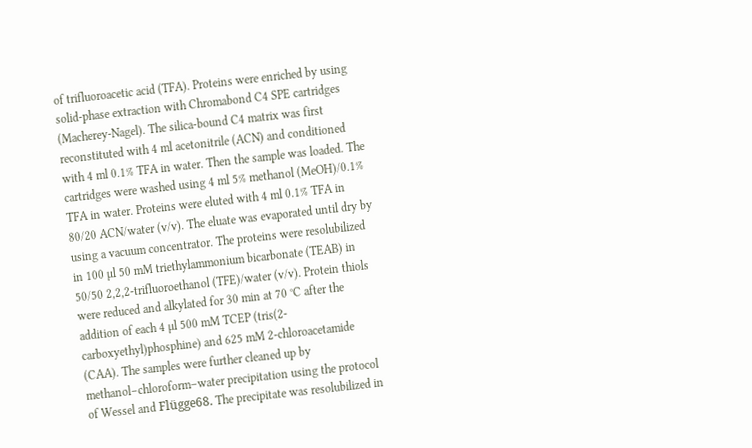of trifluoroacetic acid (TFA). Proteins were enriched by using solid-phase extraction with Chromabond C4 SPE cartridges (Macherey-Nagel). The silica-bound C4 matrix was first reconstituted with 4 ml acetonitrile (ACN) and conditioned with 4 ml 0.1% TFA in water. Then the sample was loaded. The cartridges were washed using 4 ml 5% methanol (MeOH)/0.1% TFA in water. Proteins were eluted with 4 ml 0.1% TFA in 80/20 ACN/water (v/v). The eluate was evaporated until dry by using a vacuum concentrator. The proteins were resolubilized in 100 µl 50 mM triethylammonium bicarbonate (TEAB) in 50/50 2,2,2-trifluoroethanol (TFE)/water (v/v). Protein thiols were reduced and alkylated for 30 min at 70 °C after the addition of each 4 µl 500 mM TCEP (tris(2-carboxyethyl)phosphine) and 625 mM 2-chloroacetamide (CAA). The samples were further cleaned up by methanol–chloroform–water precipitation using the protocol of Wessel and Flügge68. The precipitate was resolubilized in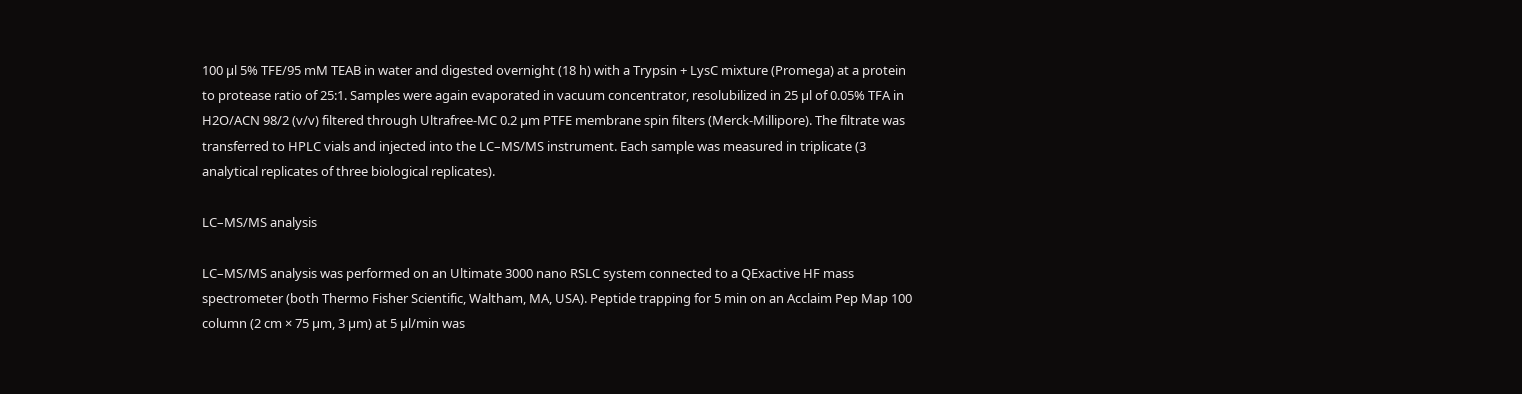100 µl 5% TFE/95 mM TEAB in water and digested overnight (18 h) with a Trypsin + LysC mixture (Promega) at a protein to protease ratio of 25:1. Samples were again evaporated in vacuum concentrator, resolubilized in 25 µl of 0.05% TFA in H2O/ACN 98/2 (v/v) filtered through Ultrafree-MC 0.2 µm PTFE membrane spin filters (Merck-Millipore). The filtrate was transferred to HPLC vials and injected into the LC–MS/MS instrument. Each sample was measured in triplicate (3 analytical replicates of three biological replicates).

LC–MS/MS analysis

LC–MS/MS analysis was performed on an Ultimate 3000 nano RSLC system connected to a QExactive HF mass spectrometer (both Thermo Fisher Scientific, Waltham, MA, USA). Peptide trapping for 5 min on an Acclaim Pep Map 100 column (2 cm × 75 µm, 3 µm) at 5 µl/min was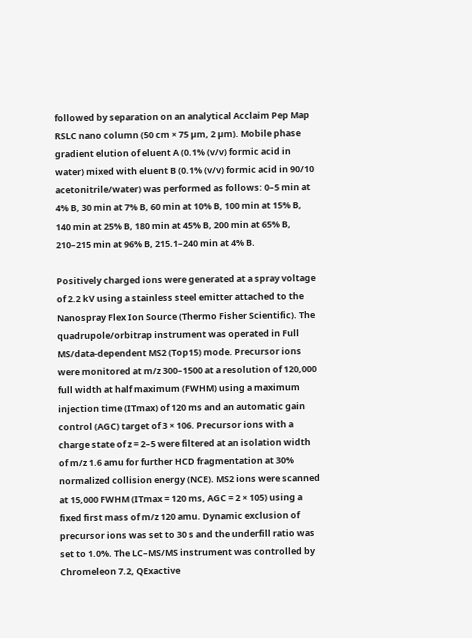followed by separation on an analytical Acclaim Pep Map RSLC nano column (50 cm × 75 µm, 2 µm). Mobile phase gradient elution of eluent A (0.1% (v/v) formic acid in water) mixed with eluent B (0.1% (v/v) formic acid in 90/10 acetonitrile/water) was performed as follows: 0–5 min at 4% B, 30 min at 7% B, 60 min at 10% B, 100 min at 15% B, 140 min at 25% B, 180 min at 45% B, 200 min at 65% B, 210–215 min at 96% B, 215.1–240 min at 4% B.

Positively charged ions were generated at a spray voltage of 2.2 kV using a stainless steel emitter attached to the Nanospray Flex Ion Source (Thermo Fisher Scientific). The quadrupole/orbitrap instrument was operated in Full MS/data-dependent MS2 (Top15) mode. Precursor ions were monitored at m/z 300–1500 at a resolution of 120,000 full width at half maximum (FWHM) using a maximum injection time (ITmax) of 120 ms and an automatic gain control (AGC) target of 3 × 106. Precursor ions with a charge state of z = 2–5 were filtered at an isolation width of m/z 1.6 amu for further HCD fragmentation at 30% normalized collision energy (NCE). MS2 ions were scanned at 15,000 FWHM (ITmax = 120 ms, AGC = 2 × 105) using a fixed first mass of m/z 120 amu. Dynamic exclusion of precursor ions was set to 30 s and the underfill ratio was set to 1.0%. The LC–MS/MS instrument was controlled by Chromeleon 7.2, QExactive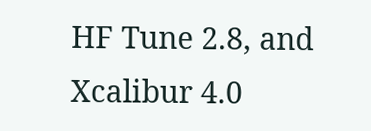HF Tune 2.8, and Xcalibur 4.0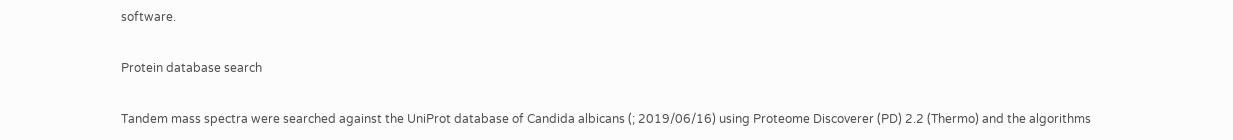software.

Protein database search

Tandem mass spectra were searched against the UniProt database of Candida albicans (; 2019/06/16) using Proteome Discoverer (PD) 2.2 (Thermo) and the algorithms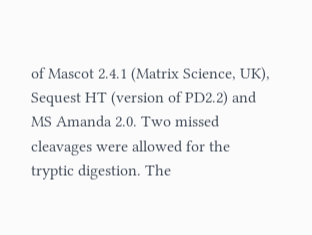of Mascot 2.4.1 (Matrix Science, UK), Sequest HT (version of PD2.2) and MS Amanda 2.0. Two missed cleavages were allowed for the tryptic digestion. The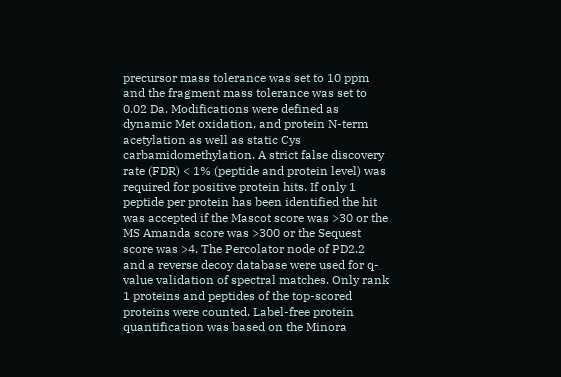precursor mass tolerance was set to 10 ppm and the fragment mass tolerance was set to 0.02 Da. Modifications were defined as dynamic Met oxidation, and protein N-term acetylation as well as static Cys carbamidomethylation. A strict false discovery rate (FDR) < 1% (peptide and protein level) was required for positive protein hits. If only 1 peptide per protein has been identified the hit was accepted if the Mascot score was >30 or the MS Amanda score was >300 or the Sequest score was >4. The Percolator node of PD2.2 and a reverse decoy database were used for q-value validation of spectral matches. Only rank 1 proteins and peptides of the top-scored proteins were counted. Label-free protein quantification was based on the Minora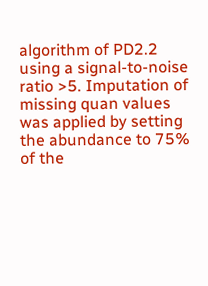algorithm of PD2.2 using a signal-to-noise ratio >5. Imputation of missing quan values was applied by setting the abundance to 75% of the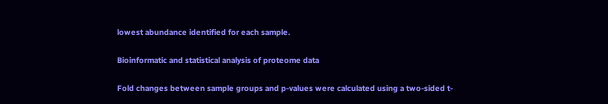lowest abundance identified for each sample.

Bioinformatic and statistical analysis of proteome data

Fold changes between sample groups and p-values were calculated using a two-sided t-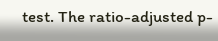test. The ratio-adjusted p-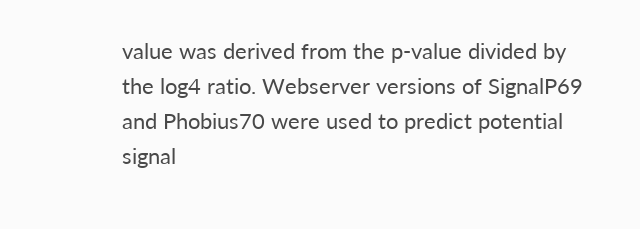value was derived from the p-value divided by the log4 ratio. Webserver versions of SignalP69 and Phobius70 were used to predict potential signal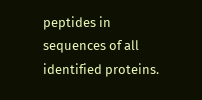peptides in sequences of all identified proteins.